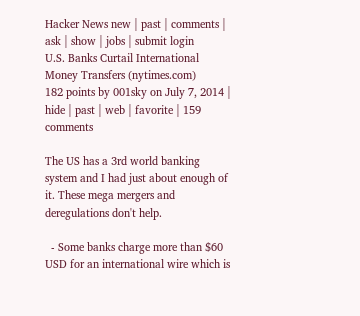Hacker News new | past | comments | ask | show | jobs | submit login
U.S. Banks Curtail International Money Transfers (nytimes.com)
182 points by 001sky on July 7, 2014 | hide | past | web | favorite | 159 comments

The US has a 3rd world banking system and I had just about enough of it. These mega mergers and deregulations don't help.

  - Some banks charge more than $60 USD for an international wire which is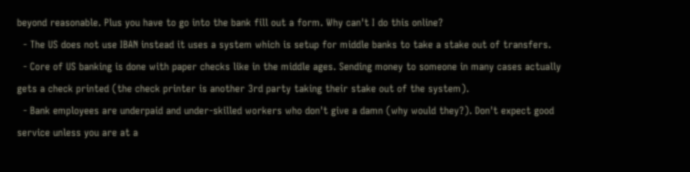beyond reasonable. Plus you have to go into the bank fill out a form. Why can't I do this online?
  - The US does not use IBAN instead it uses a system which is setup for middle banks to take a stake out of transfers.
  - Core of US banking is done with paper checks like in the middle ages. Sending money to someone in many cases actually gets a check printed (the check printer is another 3rd party taking their stake out of the system).
  - Bank employees are underpaid and under-skilled workers who don't give a damn (why would they?). Don't expect good service unless you are at a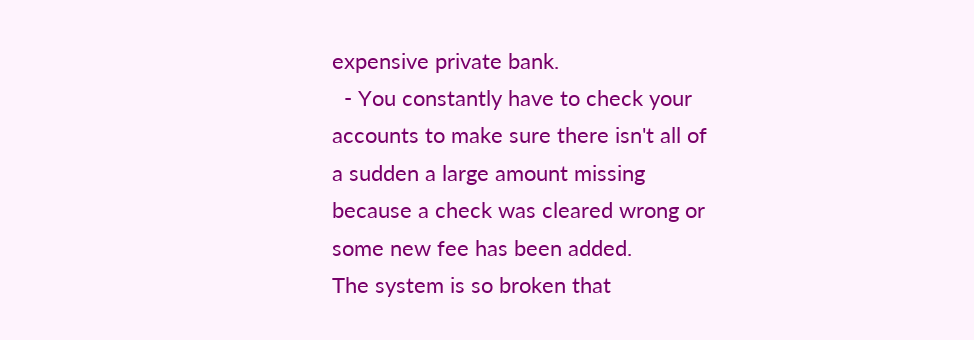expensive private bank.
  - You constantly have to check your accounts to make sure there isn't all of a sudden a large amount missing because a check was cleared wrong or some new fee has been added.
The system is so broken that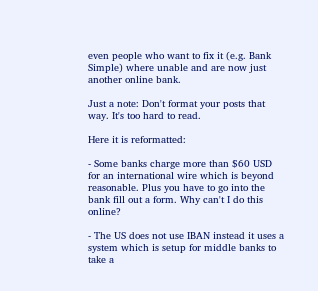even people who want to fix it (e.g. Bank Simple) where unable and are now just another online bank.

Just a note: Don't format your posts that way. It's too hard to read.

Here it is reformatted:

- Some banks charge more than $60 USD for an international wire which is beyond reasonable. Plus you have to go into the bank fill out a form. Why can't I do this online?

- The US does not use IBAN instead it uses a system which is setup for middle banks to take a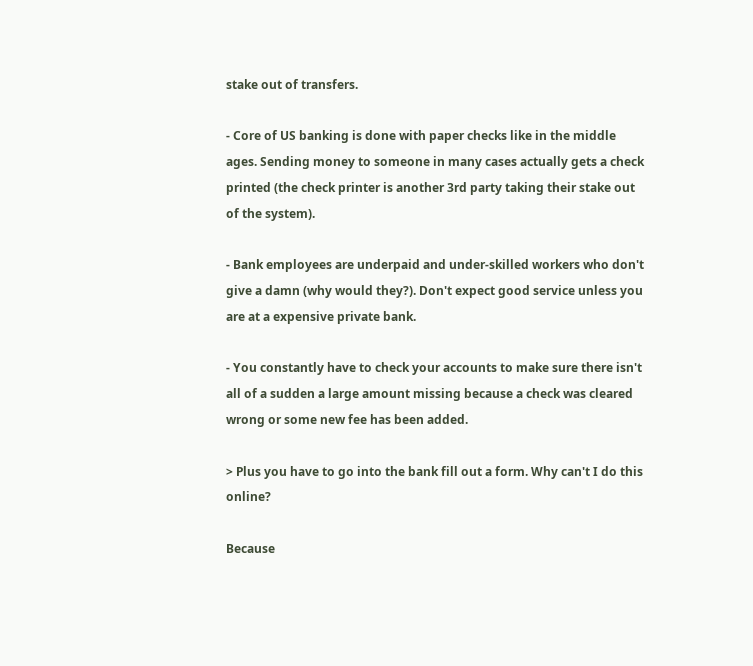stake out of transfers.

- Core of US banking is done with paper checks like in the middle ages. Sending money to someone in many cases actually gets a check printed (the check printer is another 3rd party taking their stake out of the system).

- Bank employees are underpaid and under-skilled workers who don't give a damn (why would they?). Don't expect good service unless you are at a expensive private bank.

- You constantly have to check your accounts to make sure there isn't all of a sudden a large amount missing because a check was cleared wrong or some new fee has been added.

> Plus you have to go into the bank fill out a form. Why can't I do this online?

Because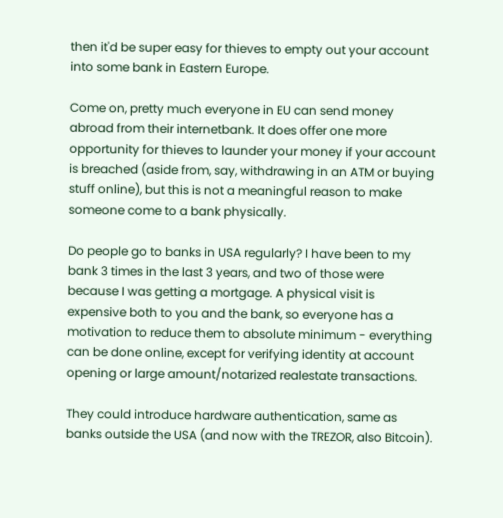then it'd be super easy for thieves to empty out your account into some bank in Eastern Europe.

Come on, pretty much everyone in EU can send money abroad from their internetbank. It does offer one more opportunity for thieves to launder your money if your account is breached (aside from, say, withdrawing in an ATM or buying stuff online), but this is not a meaningful reason to make someone come to a bank physically.

Do people go to banks in USA regularly? I have been to my bank 3 times in the last 3 years, and two of those were because I was getting a mortgage. A physical visit is expensive both to you and the bank, so everyone has a motivation to reduce them to absolute minimum - everything can be done online, except for verifying identity at account opening or large amount/notarized realestate transactions.

They could introduce hardware authentication, same as banks outside the USA (and now with the TREZOR, also Bitcoin).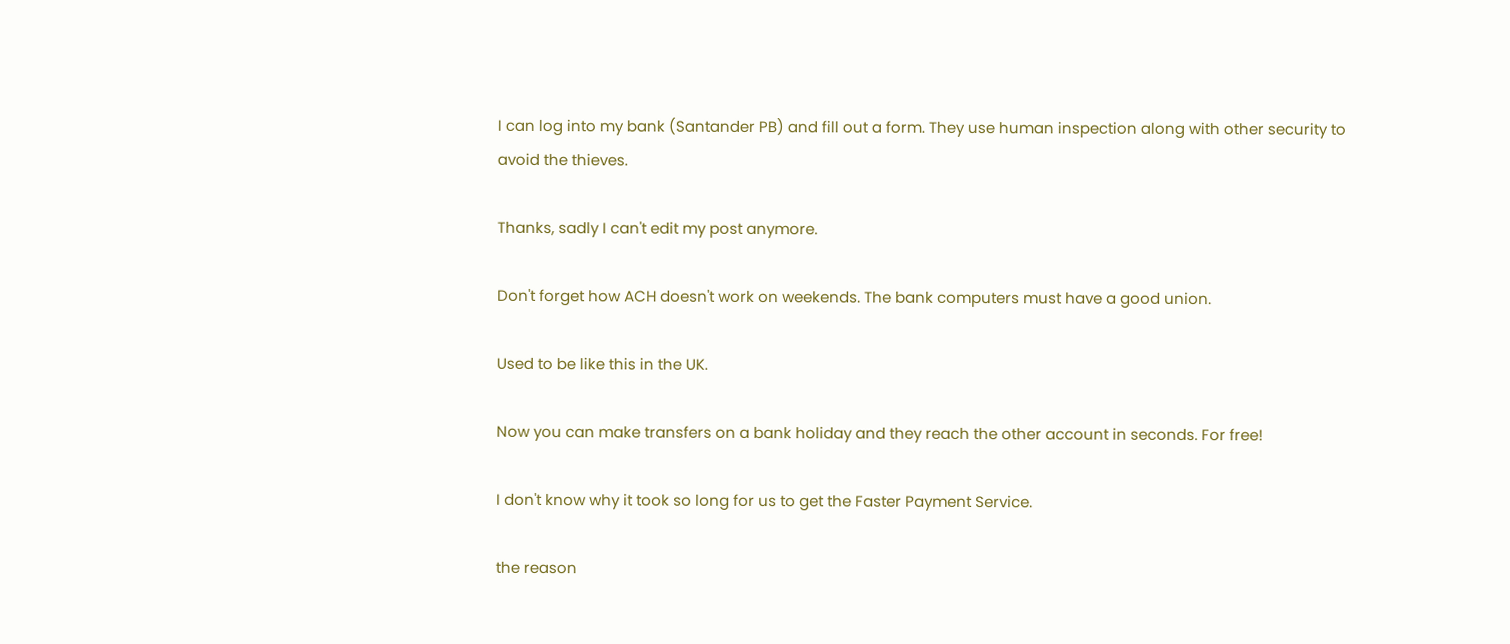I can log into my bank (Santander PB) and fill out a form. They use human inspection along with other security to avoid the thieves.

Thanks, sadly I can't edit my post anymore.

Don't forget how ACH doesn't work on weekends. The bank computers must have a good union.

Used to be like this in the UK.

Now you can make transfers on a bank holiday and they reach the other account in seconds. For free!

I don't know why it took so long for us to get the Faster Payment Service.

the reason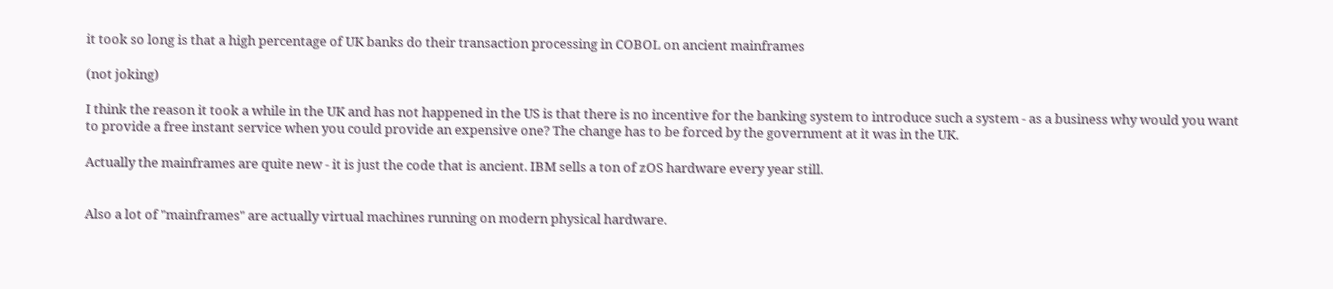it took so long is that a high percentage of UK banks do their transaction processing in COBOL on ancient mainframes

(not joking)

I think the reason it took a while in the UK and has not happened in the US is that there is no incentive for the banking system to introduce such a system - as a business why would you want to provide a free instant service when you could provide an expensive one? The change has to be forced by the government at it was in the UK.

Actually the mainframes are quite new - it is just the code that is ancient. IBM sells a ton of zOS hardware every year still.


Also a lot of "mainframes" are actually virtual machines running on modern physical hardware.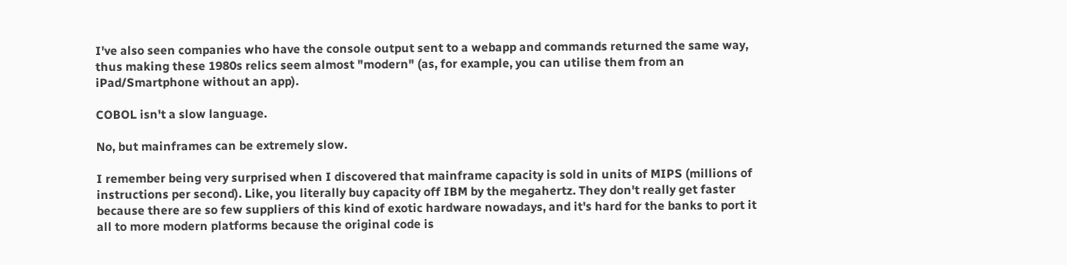I've also seen companies who have the console output sent to a webapp and commands returned the same way, thus making these 1980s relics seem almost "modern" (as, for example, you can utilise them from an iPad/Smartphone without an app).

COBOL isn't a slow language.

No, but mainframes can be extremely slow.

I remember being very surprised when I discovered that mainframe capacity is sold in units of MIPS (millions of instructions per second). Like, you literally buy capacity off IBM by the megahertz. They don't really get faster because there are so few suppliers of this kind of exotic hardware nowadays, and it's hard for the banks to port it all to more modern platforms because the original code is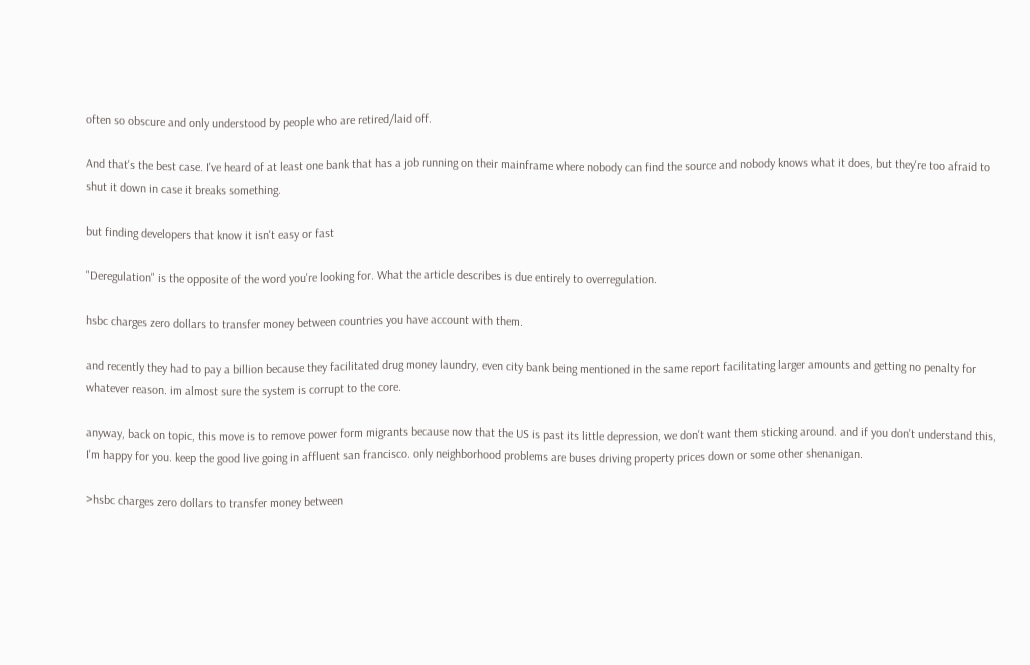often so obscure and only understood by people who are retired/laid off.

And that's the best case. I've heard of at least one bank that has a job running on their mainframe where nobody can find the source and nobody knows what it does, but they're too afraid to shut it down in case it breaks something.

but finding developers that know it isn't easy or fast

"Deregulation" is the opposite of the word you're looking for. What the article describes is due entirely to overregulation.

hsbc charges zero dollars to transfer money between countries you have account with them.

and recently they had to pay a billion because they facilitated drug money laundry, even city bank being mentioned in the same report facilitating larger amounts and getting no penalty for whatever reason. im almost sure the system is corrupt to the core.

anyway, back on topic, this move is to remove power form migrants because now that the US is past its little depression, we don't want them sticking around. and if you don't understand this, I'm happy for you. keep the good live going in affluent san francisco. only neighborhood problems are buses driving property prices down or some other shenanigan.

>hsbc charges zero dollars to transfer money between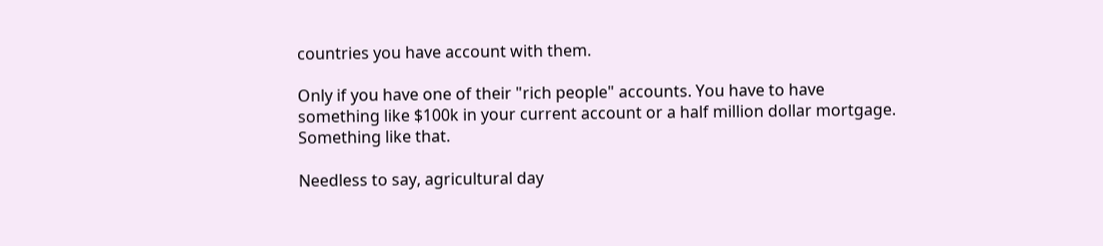countries you have account with them.

Only if you have one of their "rich people" accounts. You have to have something like $100k in your current account or a half million dollar mortgage. Something like that.

Needless to say, agricultural day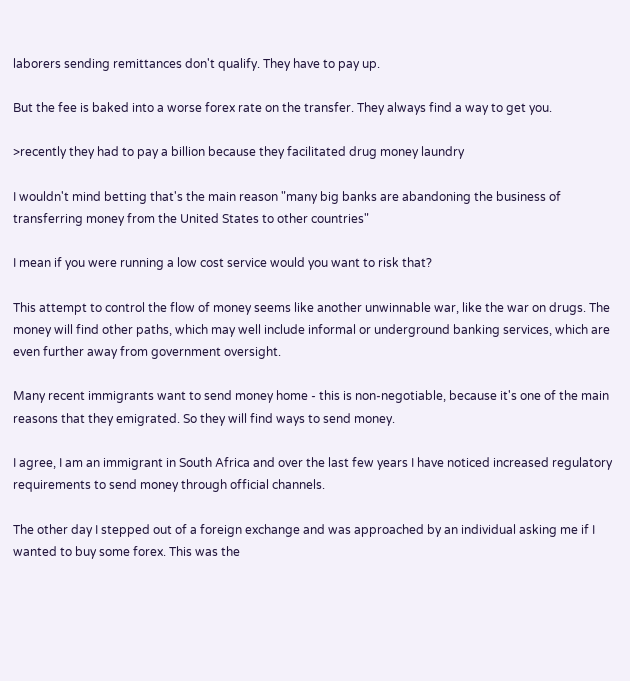laborers sending remittances don't qualify. They have to pay up.

But the fee is baked into a worse forex rate on the transfer. They always find a way to get you.

>recently they had to pay a billion because they facilitated drug money laundry

I wouldn't mind betting that's the main reason "many big banks are abandoning the business of transferring money from the United States to other countries"

I mean if you were running a low cost service would you want to risk that?

This attempt to control the flow of money seems like another unwinnable war, like the war on drugs. The money will find other paths, which may well include informal or underground banking services, which are even further away from government oversight.

Many recent immigrants want to send money home - this is non-negotiable, because it's one of the main reasons that they emigrated. So they will find ways to send money.

I agree, I am an immigrant in South Africa and over the last few years I have noticed increased regulatory requirements to send money through official channels.

The other day I stepped out of a foreign exchange and was approached by an individual asking me if I wanted to buy some forex. This was the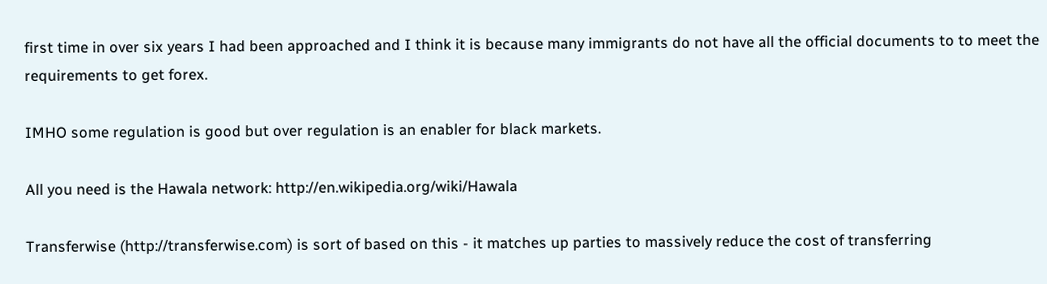first time in over six years I had been approached and I think it is because many immigrants do not have all the official documents to to meet the requirements to get forex.

IMHO some regulation is good but over regulation is an enabler for black markets.

All you need is the Hawala network: http://en.wikipedia.org/wiki/Hawala

Transferwise (http://transferwise.com) is sort of based on this - it matches up parties to massively reduce the cost of transferring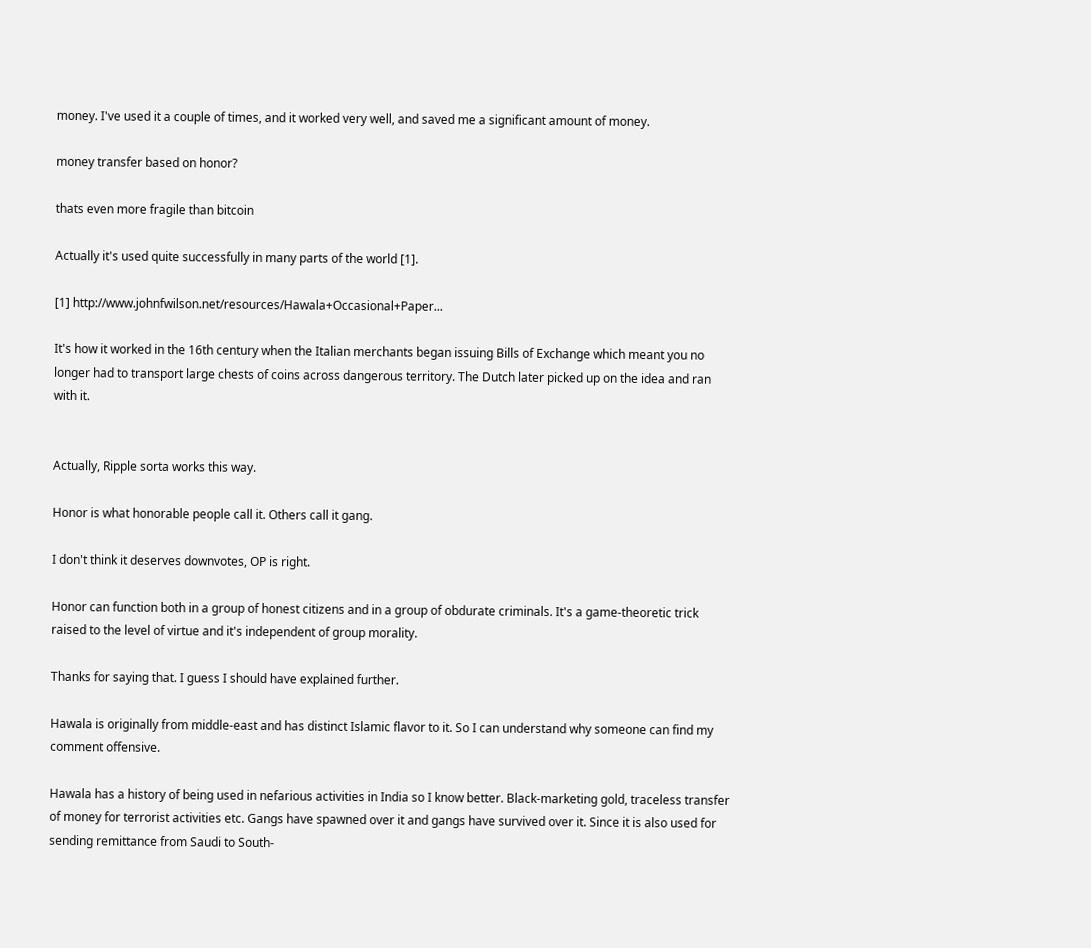money. I've used it a couple of times, and it worked very well, and saved me a significant amount of money.

money transfer based on honor?

thats even more fragile than bitcoin

Actually it's used quite successfully in many parts of the world [1].

[1] http://www.johnfwilson.net/resources/Hawala+Occasional+Paper...

It's how it worked in the 16th century when the Italian merchants began issuing Bills of Exchange which meant you no longer had to transport large chests of coins across dangerous territory. The Dutch later picked up on the idea and ran with it.


Actually, Ripple sorta works this way.

Honor is what honorable people call it. Others call it gang.

I don't think it deserves downvotes, OP is right.

Honor can function both in a group of honest citizens and in a group of obdurate criminals. It's a game-theoretic trick raised to the level of virtue and it's independent of group morality.

Thanks for saying that. I guess I should have explained further.

Hawala is originally from middle-east and has distinct Islamic flavor to it. So I can understand why someone can find my comment offensive.

Hawala has a history of being used in nefarious activities in India so I know better. Black-marketing gold, traceless transfer of money for terrorist activities etc. Gangs have spawned over it and gangs have survived over it. Since it is also used for sending remittance from Saudi to South-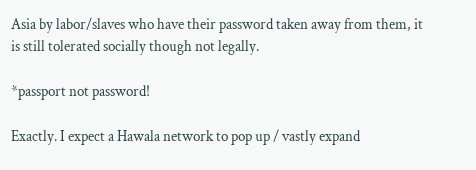Asia by labor/slaves who have their password taken away from them, it is still tolerated socially though not legally.

*passport not password!

Exactly. I expect a Hawala network to pop up / vastly expand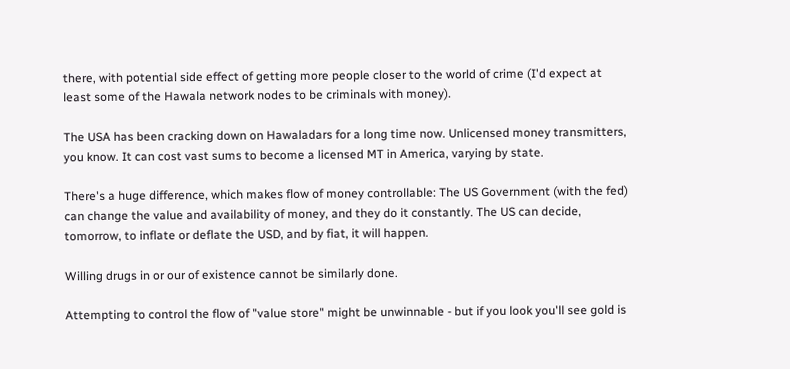there, with potential side effect of getting more people closer to the world of crime (I'd expect at least some of the Hawala network nodes to be criminals with money).

The USA has been cracking down on Hawaladars for a long time now. Unlicensed money transmitters, you know. It can cost vast sums to become a licensed MT in America, varying by state.

There's a huge difference, which makes flow of money controllable: The US Government (with the fed) can change the value and availability of money, and they do it constantly. The US can decide, tomorrow, to inflate or deflate the USD, and by fiat, it will happen.

Willing drugs in or our of existence cannot be similarly done.

Attempting to control the flow of "value store" might be unwinnable - but if you look you'll see gold is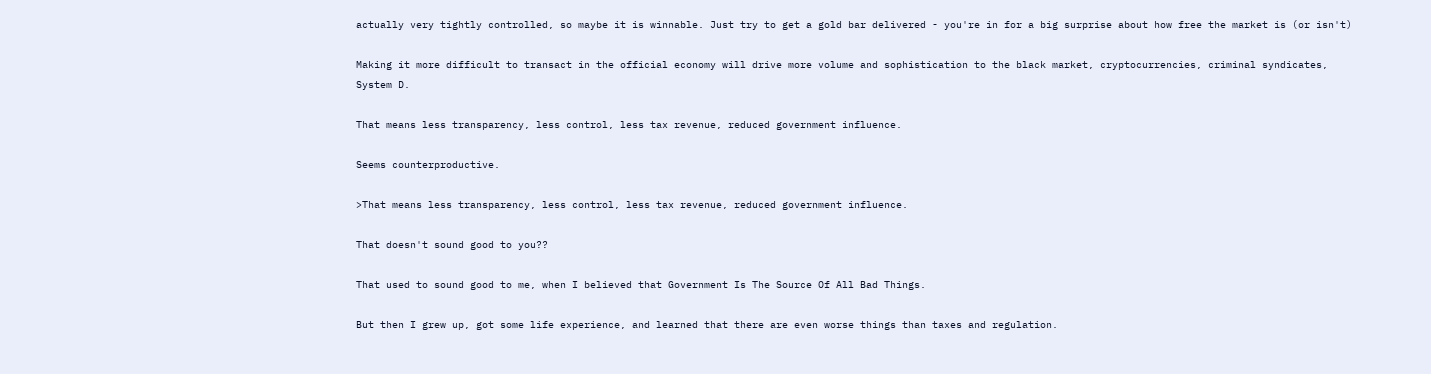actually very tightly controlled, so maybe it is winnable. Just try to get a gold bar delivered - you're in for a big surprise about how free the market is (or isn't)

Making it more difficult to transact in the official economy will drive more volume and sophistication to the black market, cryptocurrencies, criminal syndicates, System D.

That means less transparency, less control, less tax revenue, reduced government influence.

Seems counterproductive.

>That means less transparency, less control, less tax revenue, reduced government influence.

That doesn't sound good to you??

That used to sound good to me, when I believed that Government Is The Source Of All Bad Things.

But then I grew up, got some life experience, and learned that there are even worse things than taxes and regulation.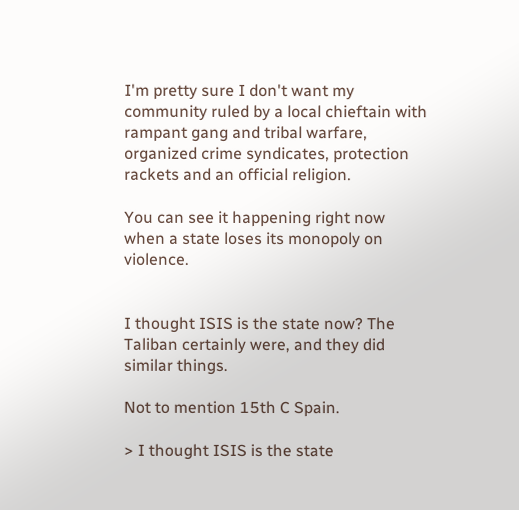I'm pretty sure I don't want my community ruled by a local chieftain with rampant gang and tribal warfare, organized crime syndicates, protection rackets and an official religion.

You can see it happening right now when a state loses its monopoly on violence.


I thought ISIS is the state now? The Taliban certainly were, and they did similar things.

Not to mention 15th C Spain.

> I thought ISIS is the state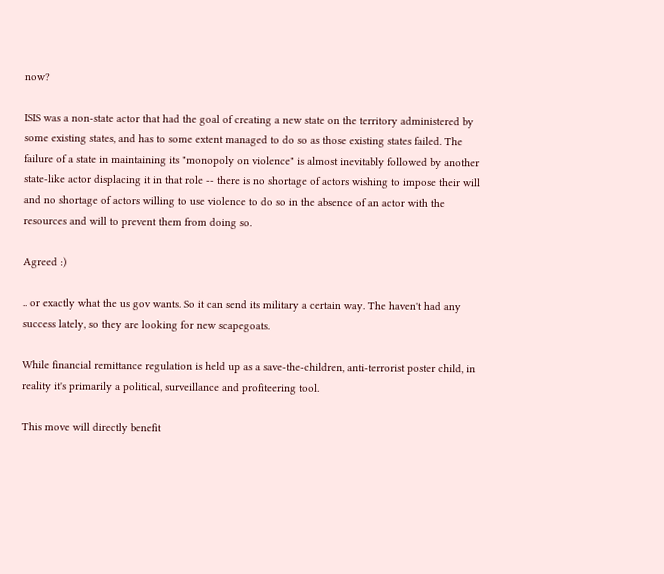now?

ISIS was a non-state actor that had the goal of creating a new state on the territory administered by some existing states, and has to some extent managed to do so as those existing states failed. The failure of a state in maintaining its "monopoly on violence" is almost inevitably followed by another state-like actor displacing it in that role -- there is no shortage of actors wishing to impose their will and no shortage of actors willing to use violence to do so in the absence of an actor with the resources and will to prevent them from doing so.

Agreed :)

.. or exactly what the us gov wants. So it can send its military a certain way. The haven't had any success lately, so they are looking for new scapegoats.

While financial remittance regulation is held up as a save-the-children, anti-terrorist poster child, in reality it's primarily a political, surveillance and profiteering tool.

This move will directly benefit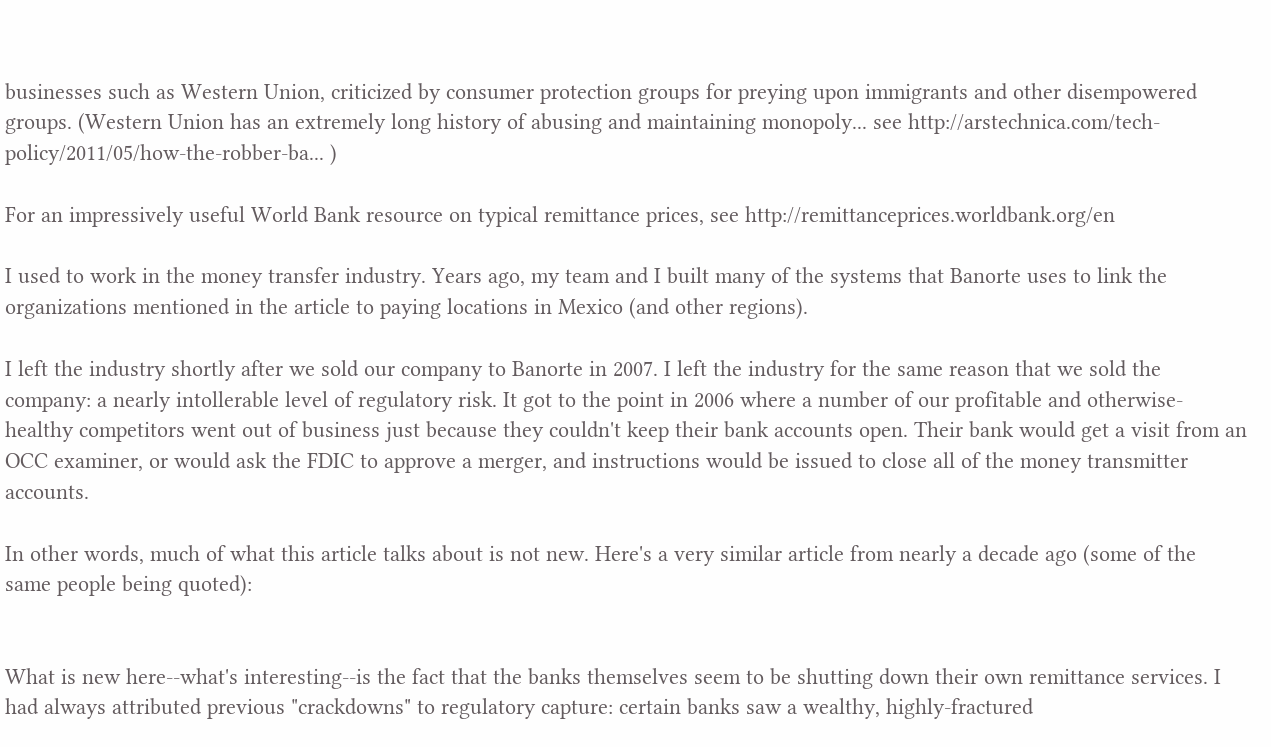businesses such as Western Union, criticized by consumer protection groups for preying upon immigrants and other disempowered groups. (Western Union has an extremely long history of abusing and maintaining monopoly... see http://arstechnica.com/tech-policy/2011/05/how-the-robber-ba... )

For an impressively useful World Bank resource on typical remittance prices, see http://remittanceprices.worldbank.org/en

I used to work in the money transfer industry. Years ago, my team and I built many of the systems that Banorte uses to link the organizations mentioned in the article to paying locations in Mexico (and other regions).

I left the industry shortly after we sold our company to Banorte in 2007. I left the industry for the same reason that we sold the company: a nearly intollerable level of regulatory risk. It got to the point in 2006 where a number of our profitable and otherwise-healthy competitors went out of business just because they couldn't keep their bank accounts open. Their bank would get a visit from an OCC examiner, or would ask the FDIC to approve a merger, and instructions would be issued to close all of the money transmitter accounts.

In other words, much of what this article talks about is not new. Here's a very similar article from nearly a decade ago (some of the same people being quoted):


What is new here--what's interesting--is the fact that the banks themselves seem to be shutting down their own remittance services. I had always attributed previous "crackdowns" to regulatory capture: certain banks saw a wealthy, highly-fractured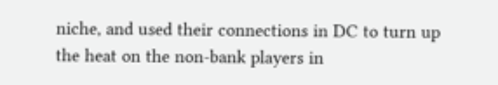niche, and used their connections in DC to turn up the heat on the non-bank players in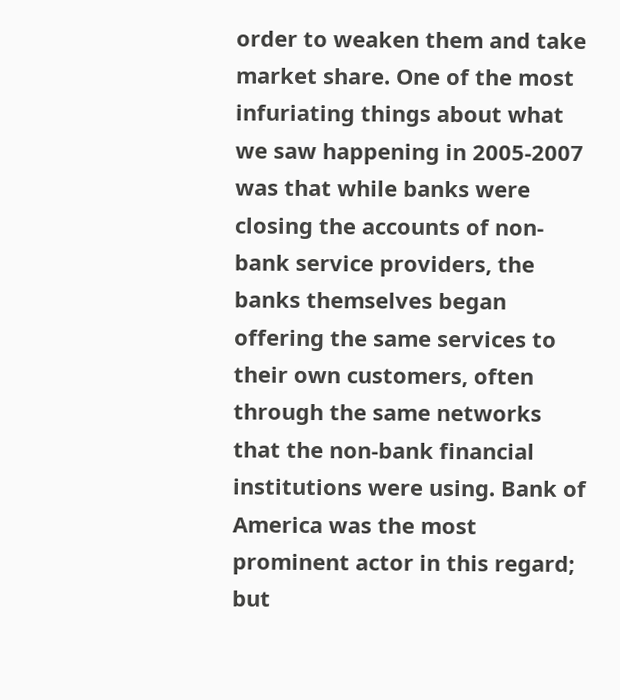order to weaken them and take market share. One of the most infuriating things about what we saw happening in 2005-2007 was that while banks were closing the accounts of non-bank service providers, the banks themselves began offering the same services to their own customers, often through the same networks that the non-bank financial institutions were using. Bank of America was the most prominent actor in this regard; but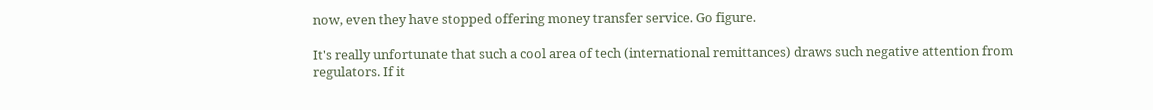now, even they have stopped offering money transfer service. Go figure.

It's really unfortunate that such a cool area of tech (international remittances) draws such negative attention from regulators. If it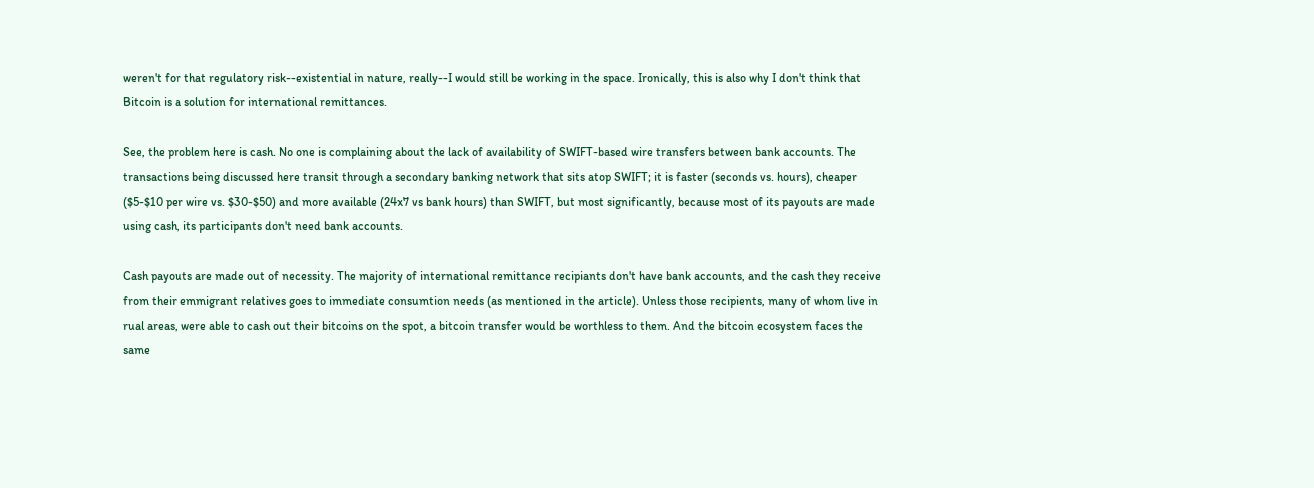weren't for that regulatory risk--existential in nature, really--I would still be working in the space. Ironically, this is also why I don't think that Bitcoin is a solution for international remittances.

See, the problem here is cash. No one is complaining about the lack of availability of SWIFT-based wire transfers between bank accounts. The transactions being discussed here transit through a secondary banking network that sits atop SWIFT; it is faster (seconds vs. hours), cheaper ($5-$10 per wire vs. $30-$50) and more available (24x7 vs bank hours) than SWIFT, but most significantly, because most of its payouts are made using cash, its participants don't need bank accounts.

Cash payouts are made out of necessity. The majority of international remittance recipiants don't have bank accounts, and the cash they receive from their emmigrant relatives goes to immediate consumtion needs (as mentioned in the article). Unless those recipients, many of whom live in rual areas, were able to cash out their bitcoins on the spot, a bitcoin transfer would be worthless to them. And the bitcoin ecosystem faces the same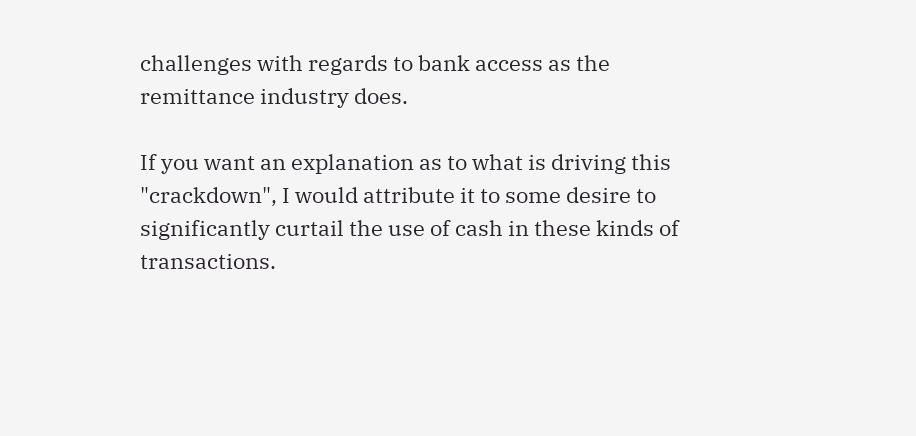challenges with regards to bank access as the remittance industry does.

If you want an explanation as to what is driving this "crackdown", I would attribute it to some desire to significantly curtail the use of cash in these kinds of transactions.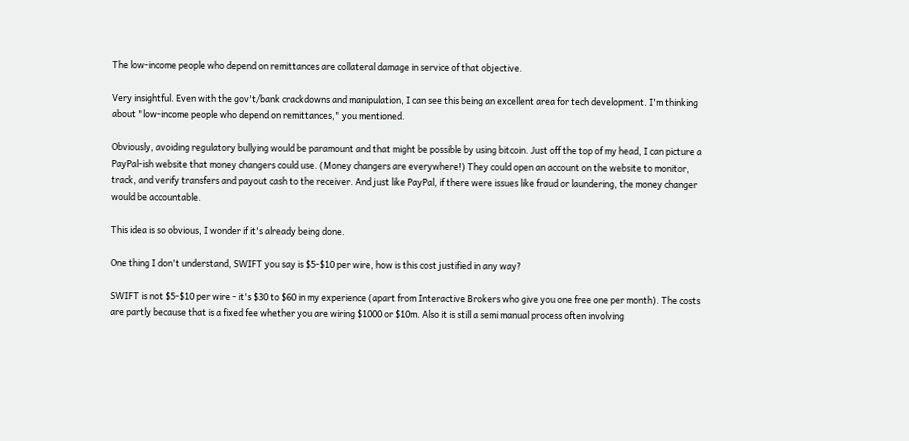The low-income people who depend on remittances are collateral damage in service of that objective.

Very insightful. Even with the gov't/bank crackdowns and manipulation, I can see this being an excellent area for tech development. I'm thinking about "low-income people who depend on remittances," you mentioned.

Obviously, avoiding regulatory bullying would be paramount and that might be possible by using bitcoin. Just off the top of my head, I can picture a PayPal-ish website that money changers could use. (Money changers are everywhere!) They could open an account on the website to monitor, track, and verify transfers and payout cash to the receiver. And just like PayPal, if there were issues like fraud or laundering, the money changer would be accountable.

This idea is so obvious, I wonder if it's already being done.

One thing I don't understand, SWIFT you say is $5-$10 per wire, how is this cost justified in any way?

SWIFT is not $5-$10 per wire - it's $30 to $60 in my experience (apart from Interactive Brokers who give you one free one per month). The costs are partly because that is a fixed fee whether you are wiring $1000 or $10m. Also it is still a semi manual process often involving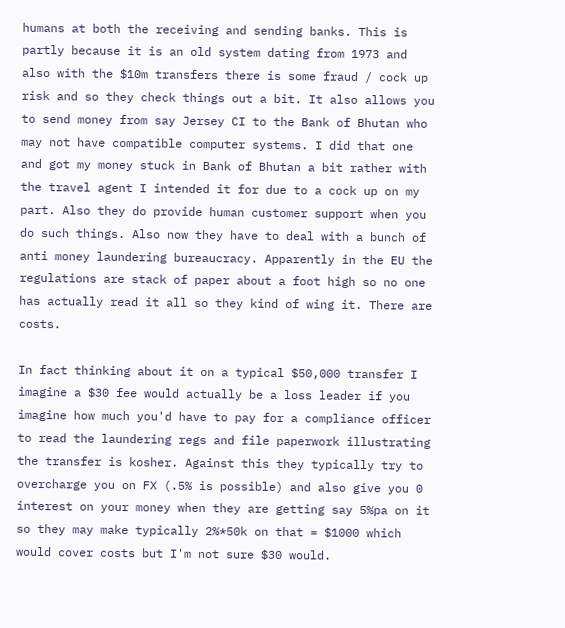humans at both the receiving and sending banks. This is partly because it is an old system dating from 1973 and also with the $10m transfers there is some fraud / cock up risk and so they check things out a bit. It also allows you to send money from say Jersey CI to the Bank of Bhutan who may not have compatible computer systems. I did that one and got my money stuck in Bank of Bhutan a bit rather with the travel agent I intended it for due to a cock up on my part. Also they do provide human customer support when you do such things. Also now they have to deal with a bunch of anti money laundering bureaucracy. Apparently in the EU the regulations are stack of paper about a foot high so no one has actually read it all so they kind of wing it. There are costs.

In fact thinking about it on a typical $50,000 transfer I imagine a $30 fee would actually be a loss leader if you imagine how much you'd have to pay for a compliance officer to read the laundering regs and file paperwork illustrating the transfer is kosher. Against this they typically try to overcharge you on FX (.5% is possible) and also give you 0 interest on your money when they are getting say 5%pa on it so they may make typically 2%*50k on that = $1000 which would cover costs but I'm not sure $30 would.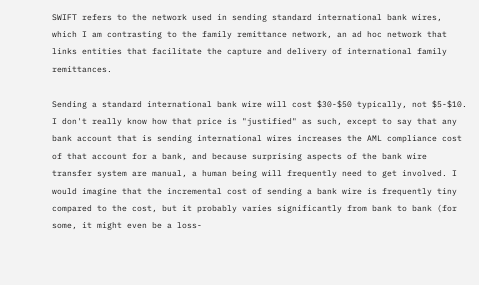SWIFT refers to the network used in sending standard international bank wires, which I am contrasting to the family remittance network, an ad hoc network that links entities that facilitate the capture and delivery of international family remittances.

Sending a standard international bank wire will cost $30-$50 typically, not $5-$10. I don't really know how that price is "justified" as such, except to say that any bank account that is sending international wires increases the AML compliance cost of that account for a bank, and because surprising aspects of the bank wire transfer system are manual, a human being will frequently need to get involved. I would imagine that the incremental cost of sending a bank wire is frequently tiny compared to the cost, but it probably varies significantly from bank to bank (for some, it might even be a loss-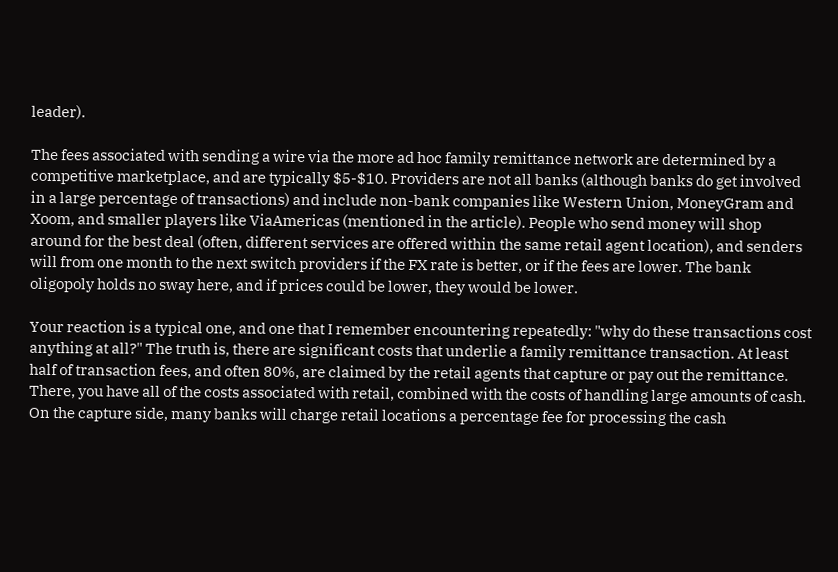leader).

The fees associated with sending a wire via the more ad hoc family remittance network are determined by a competitive marketplace, and are typically $5-$10. Providers are not all banks (although banks do get involved in a large percentage of transactions) and include non-bank companies like Western Union, MoneyGram and Xoom, and smaller players like ViaAmericas (mentioned in the article). People who send money will shop around for the best deal (often, different services are offered within the same retail agent location), and senders will from one month to the next switch providers if the FX rate is better, or if the fees are lower. The bank oligopoly holds no sway here, and if prices could be lower, they would be lower.

Your reaction is a typical one, and one that I remember encountering repeatedly: "why do these transactions cost anything at all?" The truth is, there are significant costs that underlie a family remittance transaction. At least half of transaction fees, and often 80%, are claimed by the retail agents that capture or pay out the remittance. There, you have all of the costs associated with retail, combined with the costs of handling large amounts of cash. On the capture side, many banks will charge retail locations a percentage fee for processing the cash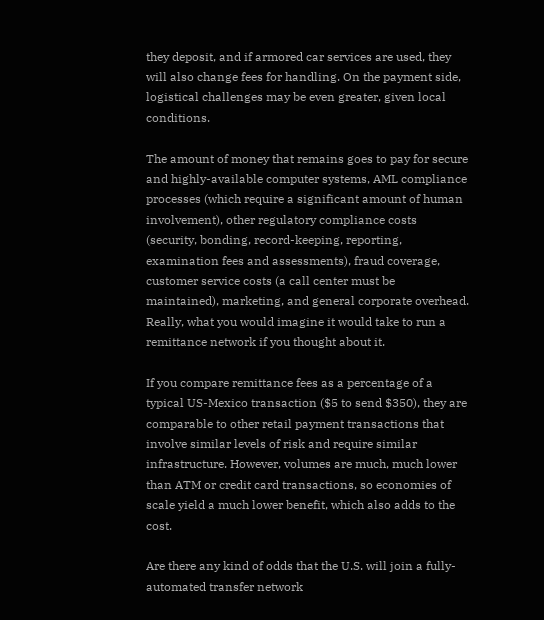they deposit, and if armored car services are used, they will also change fees for handling. On the payment side, logistical challenges may be even greater, given local conditions.

The amount of money that remains goes to pay for secure and highly-available computer systems, AML compliance processes (which require a significant amount of human involvement), other regulatory compliance costs (security, bonding, record-keeping, reporting, examination fees and assessments), fraud coverage, customer service costs (a call center must be maintained), marketing, and general corporate overhead. Really, what you would imagine it would take to run a remittance network if you thought about it.

If you compare remittance fees as a percentage of a typical US-Mexico transaction ($5 to send $350), they are comparable to other retail payment transactions that involve similar levels of risk and require similar infrastructure. However, volumes are much, much lower than ATM or credit card transactions, so economies of scale yield a much lower benefit, which also adds to the cost.

Are there any kind of odds that the U.S. will join a fully-automated transfer network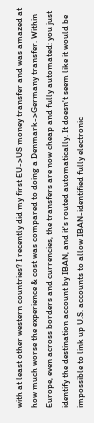with at least other western countries? I recently did my first EU->US money transfer and was amazed at how much worse the experience & cost was compared to doing a Denmark->Germany transfer. Within Europe, even across borders and currencies, the transfers are now cheap and fully automated: you just identify the destination account by IBAN, and it's routed automatically. It doesn't seem like it would be impossible to link up U.S. accounts to allow IBAN-identified fully electronic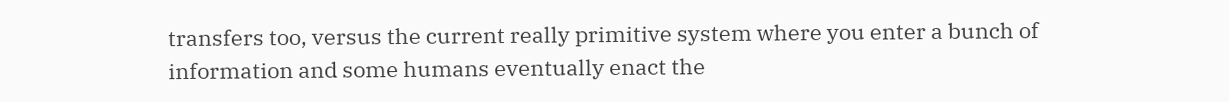transfers too, versus the current really primitive system where you enter a bunch of information and some humans eventually enact the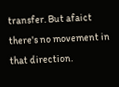transfer. But afaict there's no movement in that direction.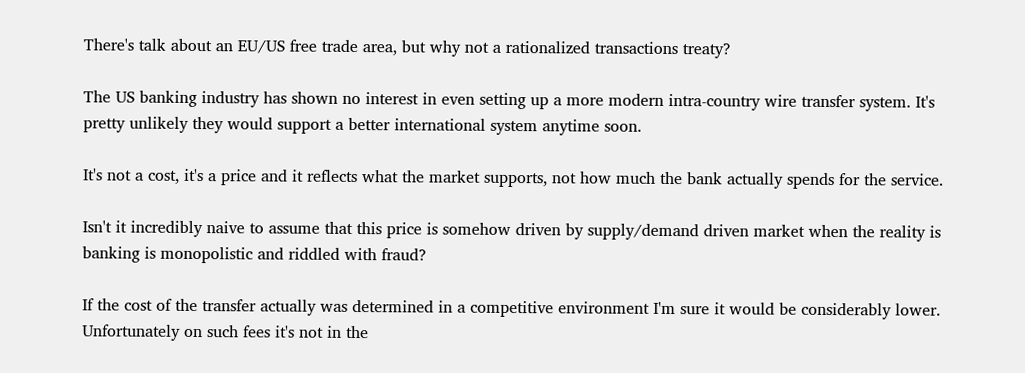There's talk about an EU/US free trade area, but why not a rationalized transactions treaty?

The US banking industry has shown no interest in even setting up a more modern intra-country wire transfer system. It's pretty unlikely they would support a better international system anytime soon.

It's not a cost, it's a price and it reflects what the market supports, not how much the bank actually spends for the service.

Isn't it incredibly naive to assume that this price is somehow driven by supply/demand driven market when the reality is banking is monopolistic and riddled with fraud?

If the cost of the transfer actually was determined in a competitive environment I'm sure it would be considerably lower. Unfortunately on such fees it's not in the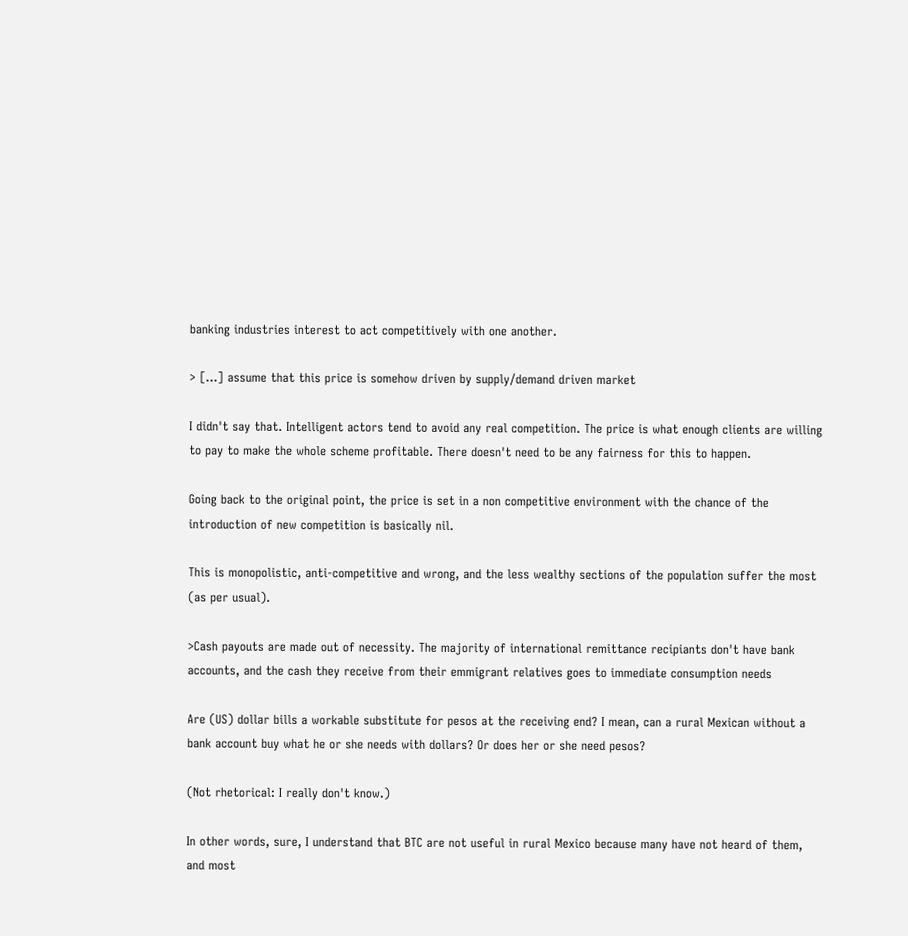banking industries interest to act competitively with one another.

> [...] assume that this price is somehow driven by supply/demand driven market

I didn't say that. Intelligent actors tend to avoid any real competition. The price is what enough clients are willing to pay to make the whole scheme profitable. There doesn't need to be any fairness for this to happen.

Going back to the original point, the price is set in a non competitive environment with the chance of the introduction of new competition is basically nil.

This is monopolistic, anti-competitive and wrong, and the less wealthy sections of the population suffer the most (as per usual).

>Cash payouts are made out of necessity. The majority of international remittance recipiants don't have bank accounts, and the cash they receive from their emmigrant relatives goes to immediate consumption needs

Are (US) dollar bills a workable substitute for pesos at the receiving end? I mean, can a rural Mexican without a bank account buy what he or she needs with dollars? Or does her or she need pesos?

(Not rhetorical: I really don't know.)

In other words, sure, I understand that BTC are not useful in rural Mexico because many have not heard of them, and most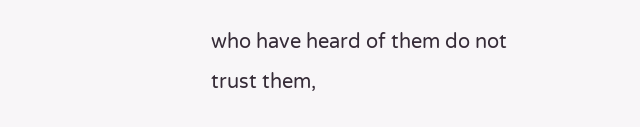who have heard of them do not trust them,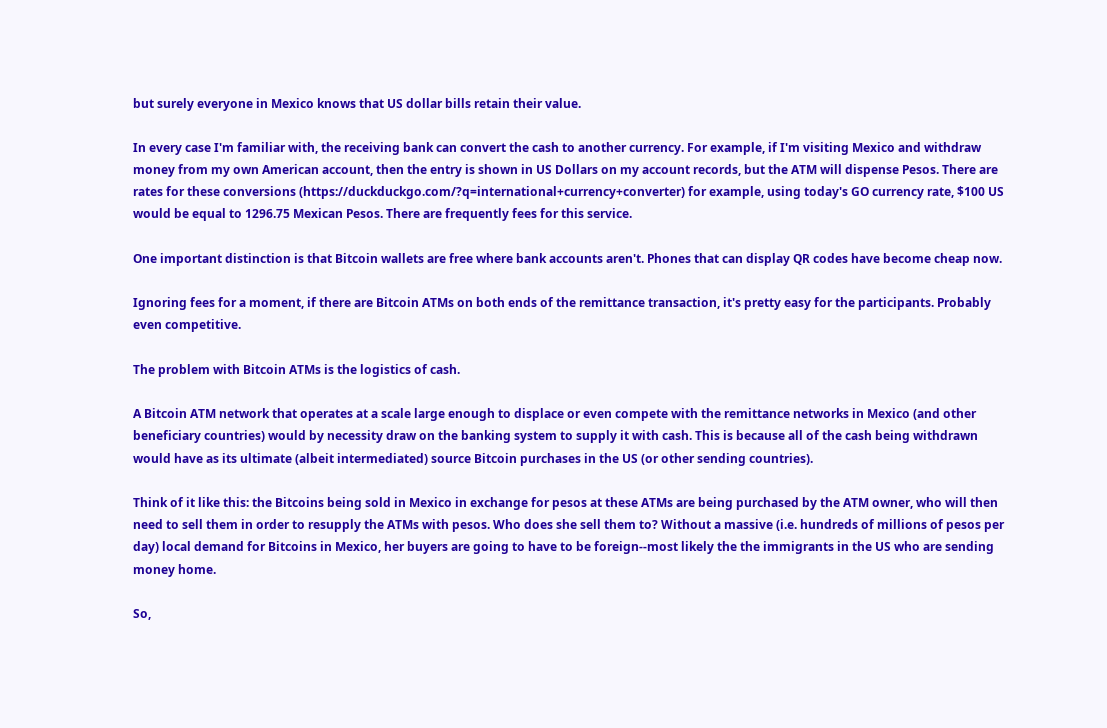but surely everyone in Mexico knows that US dollar bills retain their value.

In every case I'm familiar with, the receiving bank can convert the cash to another currency. For example, if I'm visiting Mexico and withdraw money from my own American account, then the entry is shown in US Dollars on my account records, but the ATM will dispense Pesos. There are rates for these conversions (https://duckduckgo.com/?q=international+currency+converter) for example, using today's GO currency rate, $100 US would be equal to 1296.75 Mexican Pesos. There are frequently fees for this service.

One important distinction is that Bitcoin wallets are free where bank accounts aren't. Phones that can display QR codes have become cheap now.

Ignoring fees for a moment, if there are Bitcoin ATMs on both ends of the remittance transaction, it's pretty easy for the participants. Probably even competitive.

The problem with Bitcoin ATMs is the logistics of cash.

A Bitcoin ATM network that operates at a scale large enough to displace or even compete with the remittance networks in Mexico (and other beneficiary countries) would by necessity draw on the banking system to supply it with cash. This is because all of the cash being withdrawn would have as its ultimate (albeit intermediated) source Bitcoin purchases in the US (or other sending countries).

Think of it like this: the Bitcoins being sold in Mexico in exchange for pesos at these ATMs are being purchased by the ATM owner, who will then need to sell them in order to resupply the ATMs with pesos. Who does she sell them to? Without a massive (i.e. hundreds of millions of pesos per day) local demand for Bitcoins in Mexico, her buyers are going to have to be foreign--most likely the the immigrants in the US who are sending money home.

So,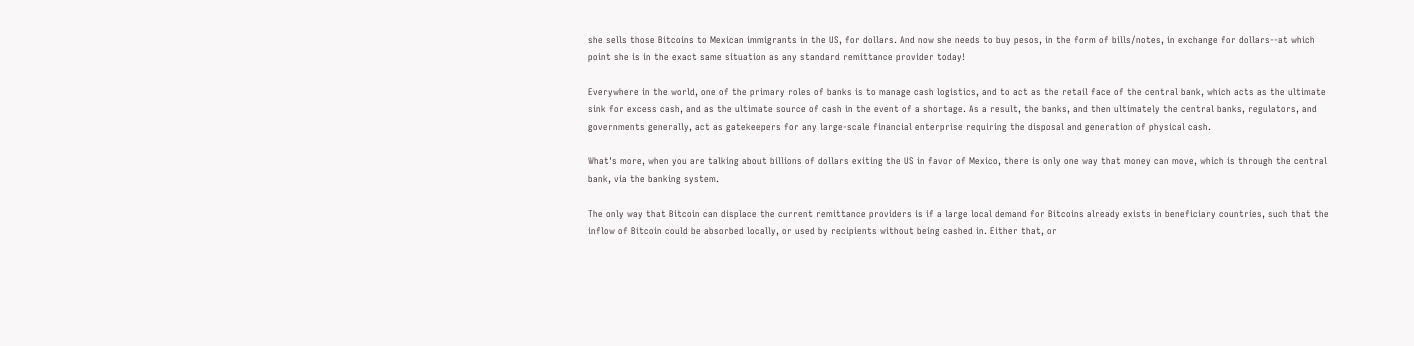she sells those Bitcoins to Mexican immigrants in the US, for dollars. And now she needs to buy pesos, in the form of bills/notes, in exchange for dollars--at which point she is in the exact same situation as any standard remittance provider today!

Everywhere in the world, one of the primary roles of banks is to manage cash logistics, and to act as the retail face of the central bank, which acts as the ultimate sink for excess cash, and as the ultimate source of cash in the event of a shortage. As a result, the banks, and then ultimately the central banks, regulators, and governments generally, act as gatekeepers for any large-scale financial enterprise requiring the disposal and generation of physical cash.

What's more, when you are talking about billions of dollars exiting the US in favor of Mexico, there is only one way that money can move, which is through the central bank, via the banking system.

The only way that Bitcoin can displace the current remittance providers is if a large local demand for Bitcoins already exists in beneficiary countries, such that the inflow of Bitcoin could be absorbed locally, or used by recipients without being cashed in. Either that, or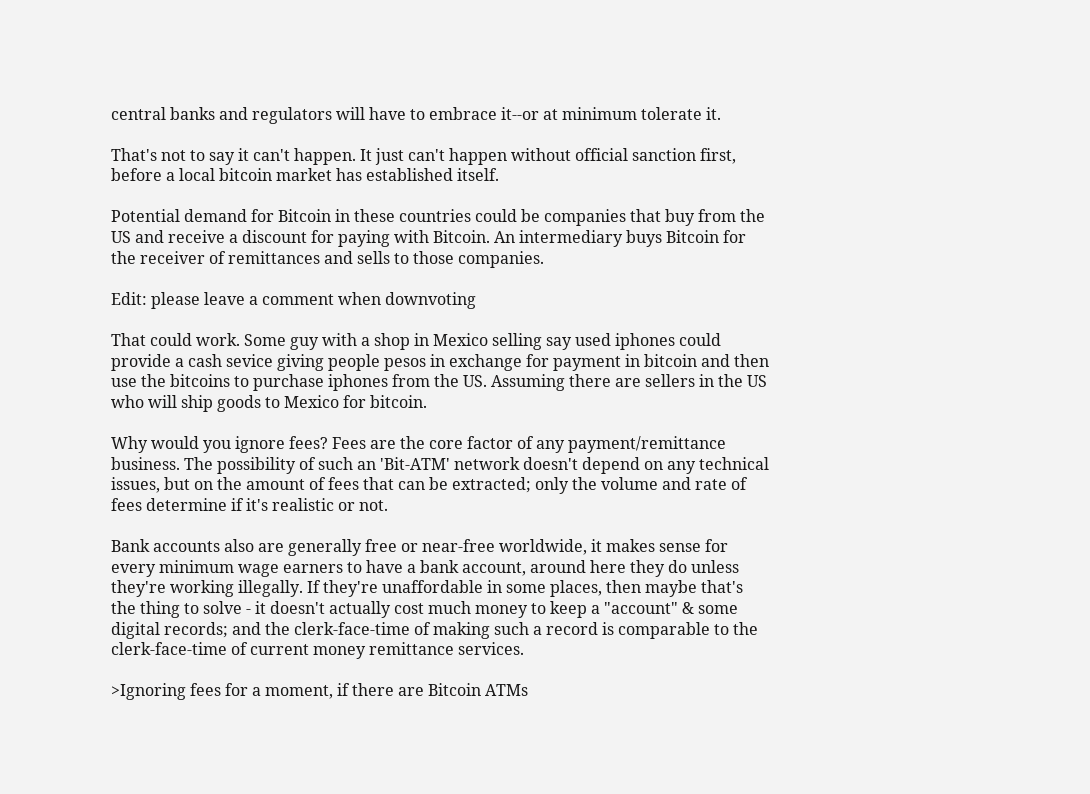central banks and regulators will have to embrace it--or at minimum tolerate it.

That's not to say it can't happen. It just can't happen without official sanction first, before a local bitcoin market has established itself.

Potential demand for Bitcoin in these countries could be companies that buy from the US and receive a discount for paying with Bitcoin. An intermediary buys Bitcoin for the receiver of remittances and sells to those companies.

Edit: please leave a comment when downvoting

That could work. Some guy with a shop in Mexico selling say used iphones could provide a cash sevice giving people pesos in exchange for payment in bitcoin and then use the bitcoins to purchase iphones from the US. Assuming there are sellers in the US who will ship goods to Mexico for bitcoin.

Why would you ignore fees? Fees are the core factor of any payment/remittance business. The possibility of such an 'Bit-ATM' network doesn't depend on any technical issues, but on the amount of fees that can be extracted; only the volume and rate of fees determine if it's realistic or not.

Bank accounts also are generally free or near-free worldwide, it makes sense for every minimum wage earners to have a bank account, around here they do unless they're working illegally. If they're unaffordable in some places, then maybe that's the thing to solve - it doesn't actually cost much money to keep a "account" & some digital records; and the clerk-face-time of making such a record is comparable to the clerk-face-time of current money remittance services.

>Ignoring fees for a moment, if there are Bitcoin ATMs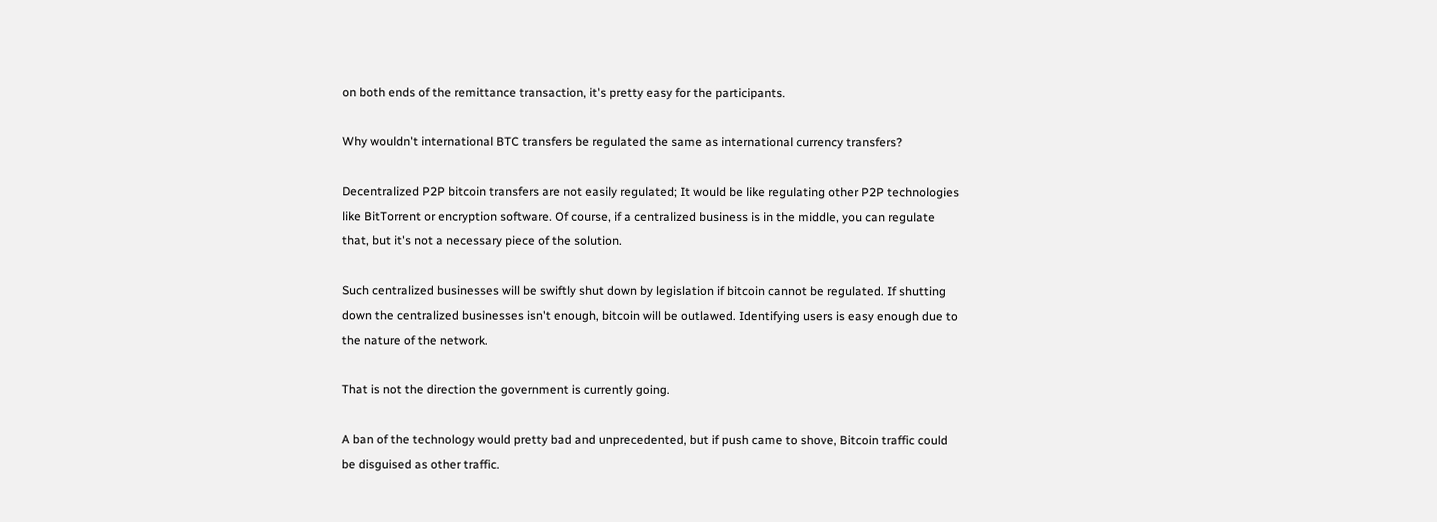on both ends of the remittance transaction, it's pretty easy for the participants.

Why wouldn't international BTC transfers be regulated the same as international currency transfers?

Decentralized P2P bitcoin transfers are not easily regulated; It would be like regulating other P2P technologies like BitTorrent or encryption software. Of course, if a centralized business is in the middle, you can regulate that, but it's not a necessary piece of the solution.

Such centralized businesses will be swiftly shut down by legislation if bitcoin cannot be regulated. If shutting down the centralized businesses isn't enough, bitcoin will be outlawed. Identifying users is easy enough due to the nature of the network.

That is not the direction the government is currently going.

A ban of the technology would pretty bad and unprecedented, but if push came to shove, Bitcoin traffic could be disguised as other traffic.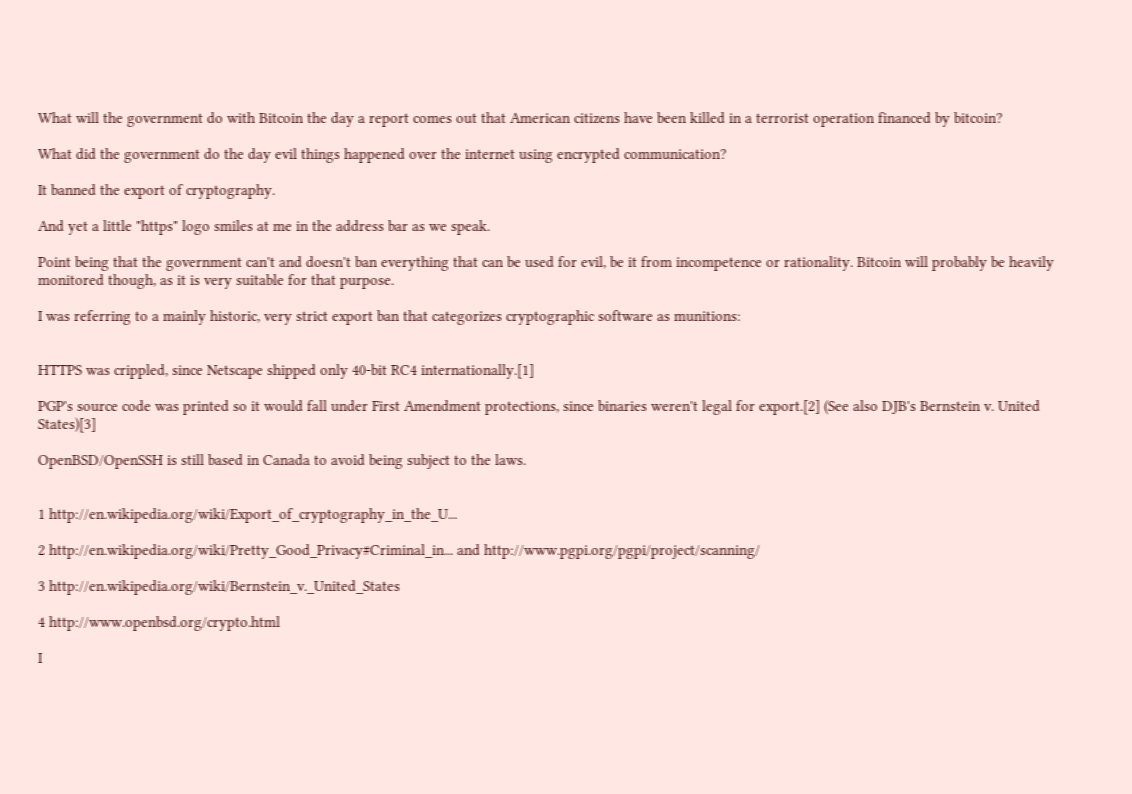What will the government do with Bitcoin the day a report comes out that American citizens have been killed in a terrorist operation financed by bitcoin?

What did the government do the day evil things happened over the internet using encrypted communication?

It banned the export of cryptography.

And yet a little "https" logo smiles at me in the address bar as we speak.

Point being that the government can't and doesn't ban everything that can be used for evil, be it from incompetence or rationality. Bitcoin will probably be heavily monitored though, as it is very suitable for that purpose.

I was referring to a mainly historic, very strict export ban that categorizes cryptographic software as munitions:


HTTPS was crippled, since Netscape shipped only 40-bit RC4 internationally.[1]

PGP's source code was printed so it would fall under First Amendment protections, since binaries weren't legal for export.[2] (See also DJB's Bernstein v. United States)[3]

OpenBSD/OpenSSH is still based in Canada to avoid being subject to the laws.


1 http://en.wikipedia.org/wiki/Export_of_cryptography_in_the_U...

2 http://en.wikipedia.org/wiki/Pretty_Good_Privacy#Criminal_in... and http://www.pgpi.org/pgpi/project/scanning/

3 http://en.wikipedia.org/wiki/Bernstein_v._United_States

4 http://www.openbsd.org/crypto.html

I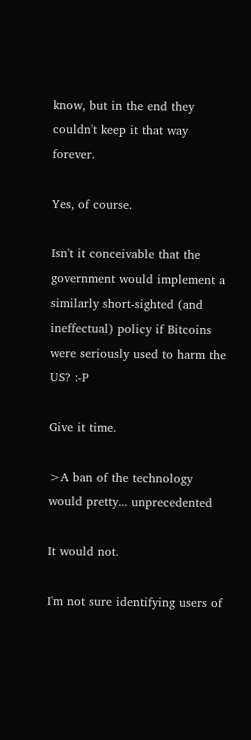know, but in the end they couldn't keep it that way forever.

Yes, of course.

Isn't it conceivable that the government would implement a similarly short-sighted (and ineffectual) policy if Bitcoins were seriously used to harm the US? :-P

Give it time.

>A ban of the technology would pretty... unprecedented

It would not.

I'm not sure identifying users of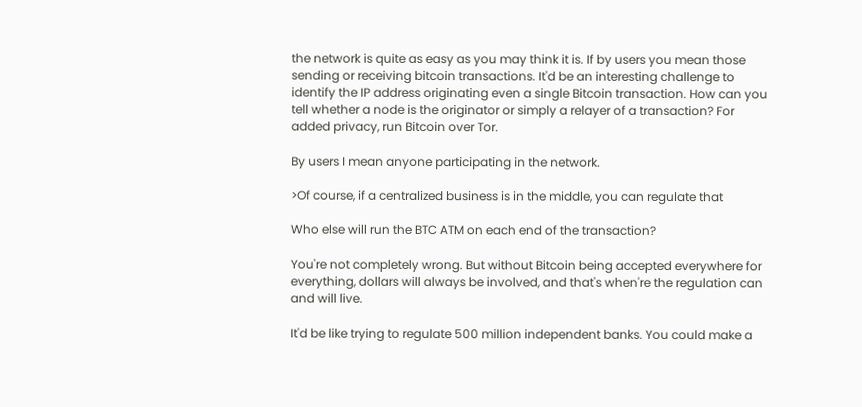the network is quite as easy as you may think it is. If by users you mean those sending or receiving bitcoin transactions. It'd be an interesting challenge to identify the IP address originating even a single Bitcoin transaction. How can you tell whether a node is the originator or simply a relayer of a transaction? For added privacy, run Bitcoin over Tor.

By users I mean anyone participating in the network.

>Of course, if a centralized business is in the middle, you can regulate that

Who else will run the BTC ATM on each end of the transaction?

You're not completely wrong. But without Bitcoin being accepted everywhere for everything, dollars will always be involved, and that's when're the regulation can and will live.

It'd be like trying to regulate 500 million independent banks. You could make a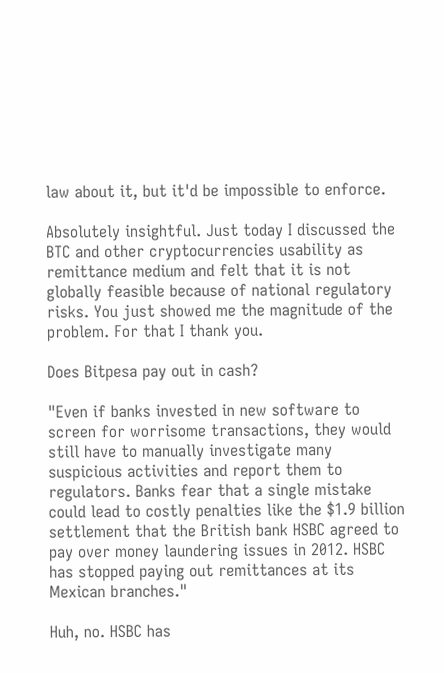law about it, but it'd be impossible to enforce.

Absolutely insightful. Just today I discussed the BTC and other cryptocurrencies usability as remittance medium and felt that it is not globally feasible because of national regulatory risks. You just showed me the magnitude of the problem. For that I thank you.

Does Bitpesa pay out in cash?

"Even if banks invested in new software to screen for worrisome transactions, they would still have to manually investigate many suspicious activities and report them to regulators. Banks fear that a single mistake could lead to costly penalties like the $1.9 billion settlement that the British bank HSBC agreed to pay over money laundering issues in 2012. HSBC has stopped paying out remittances at its Mexican branches."

Huh, no. HSBC has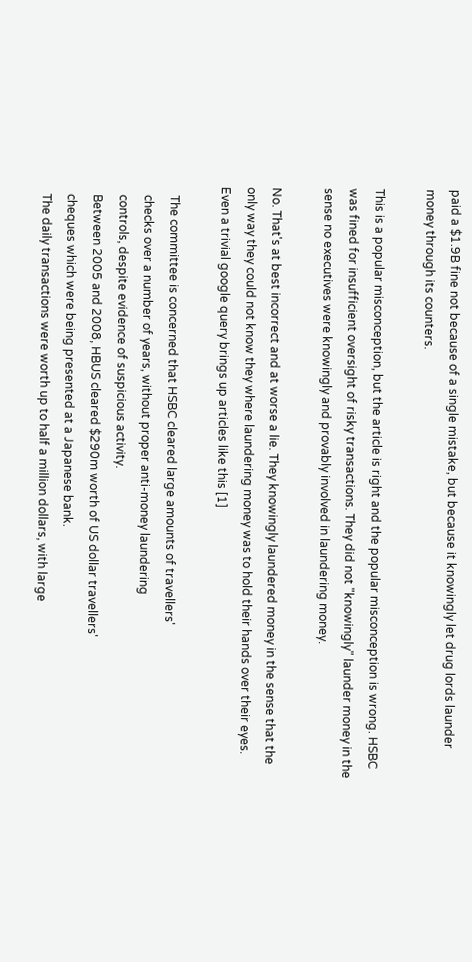paid a $1.9B fine not because of a single mistake, but because it knowingly let drug lords launder money through its counters.

This is a popular misconception, but the article is right and the popular misconception is wrong. HSBC was fined for insufficient oversight of risky transactions. They did not "knowingly" launder money in the sense no executives were knowingly and provably involved in laundering money.

No. That's at best incorrect and at worse a lie. They knowingly laundered money in the sense that the only way they could not know they where laundering money was to hold their hands over their eyes. Even a trivial google query brings up articles like this [1]

   The committee is concerned that HSBC cleared large amounts of travellers'
   checks over a number of years, without proper anti-money laundering
   controls, despite evidence of suspicious activity.
   Between 2005 and 2008, HBUS cleared $290m worth of US dollar travellers'
   cheques which were being presented at a Japanese bank.
   The daily transactions were worth up to half a million dollars, with large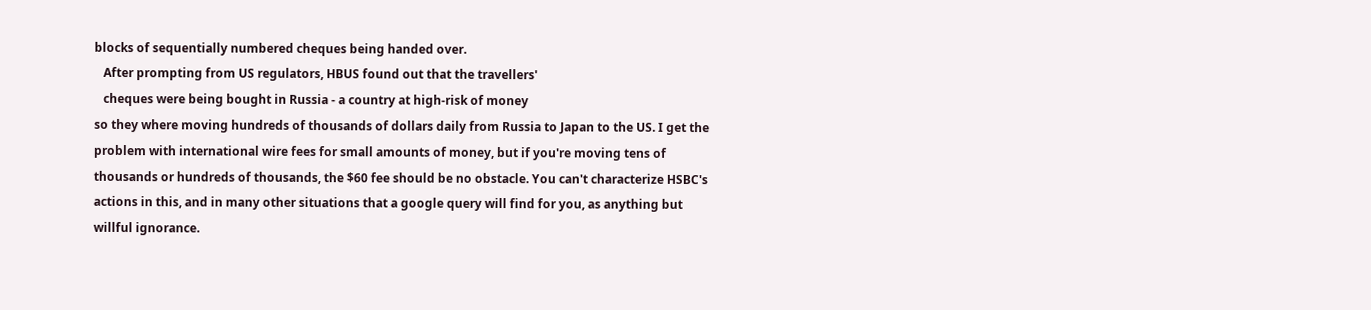blocks of sequentially numbered cheques being handed over.
   After prompting from US regulators, HBUS found out that the travellers'
   cheques were being bought in Russia - a country at high-risk of money
so they where moving hundreds of thousands of dollars daily from Russia to Japan to the US. I get the problem with international wire fees for small amounts of money, but if you're moving tens of thousands or hundreds of thousands, the $60 fee should be no obstacle. You can't characterize HSBC's actions in this, and in many other situations that a google query will find for you, as anything but willful ignorance.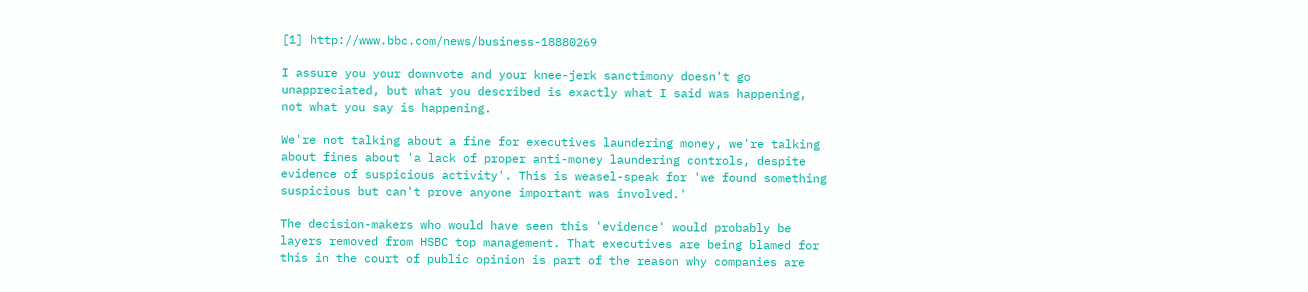[1] http://www.bbc.com/news/business-18880269

I assure you your downvote and your knee-jerk sanctimony doesn't go unappreciated, but what you described is exactly what I said was happening, not what you say is happening.

We're not talking about a fine for executives laundering money, we're talking about fines about 'a lack of proper anti-money laundering controls, despite evidence of suspicious activity'. This is weasel-speak for 'we found something suspicious but can't prove anyone important was involved.'

The decision-makers who would have seen this 'evidence' would probably be layers removed from HSBC top management. That executives are being blamed for this in the court of public opinion is part of the reason why companies are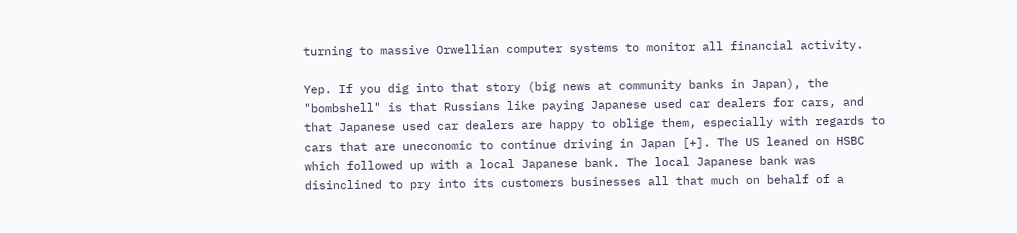turning to massive Orwellian computer systems to monitor all financial activity.

Yep. If you dig into that story (big news at community banks in Japan), the "bombshell" is that Russians like paying Japanese used car dealers for cars, and that Japanese used car dealers are happy to oblige them, especially with regards to cars that are uneconomic to continue driving in Japan [+]. The US leaned on HSBC which followed up with a local Japanese bank. The local Japanese bank was disinclined to pry into its customers businesses all that much on behalf of a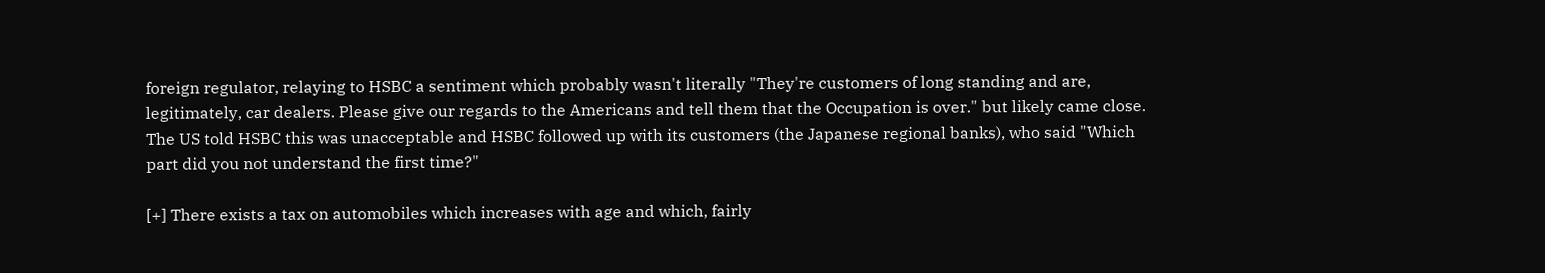foreign regulator, relaying to HSBC a sentiment which probably wasn't literally "They're customers of long standing and are, legitimately, car dealers. Please give our regards to the Americans and tell them that the Occupation is over." but likely came close. The US told HSBC this was unacceptable and HSBC followed up with its customers (the Japanese regional banks), who said "Which part did you not understand the first time?"

[+] There exists a tax on automobiles which increases with age and which, fairly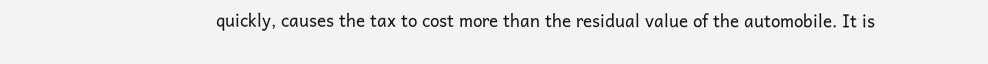quickly, causes the tax to cost more than the residual value of the automobile. It is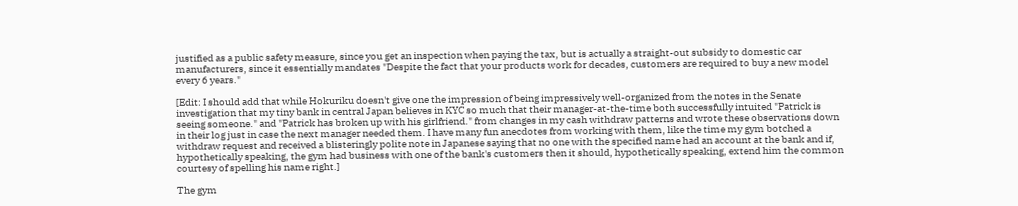justified as a public safety measure, since you get an inspection when paying the tax, but is actually a straight-out subsidy to domestic car manufacturers, since it essentially mandates "Despite the fact that your products work for decades, customers are required to buy a new model every 6 years."

[Edit: I should add that while Hokuriku doesn't give one the impression of being impressively well-organized from the notes in the Senate investigation that my tiny bank in central Japan believes in KYC so much that their manager-at-the-time both successfully intuited "Patrick is seeing someone." and "Patrick has broken up with his girlfriend." from changes in my cash withdraw patterns and wrote these observations down in their log just in case the next manager needed them. I have many fun anecdotes from working with them, like the time my gym botched a withdraw request and received a blisteringly polite note in Japanese saying that no one with the specified name had an account at the bank and if, hypothetically speaking, the gym had business with one of the bank's customers then it should, hypothetically speaking, extend him the common courtesy of spelling his name right.]

The gym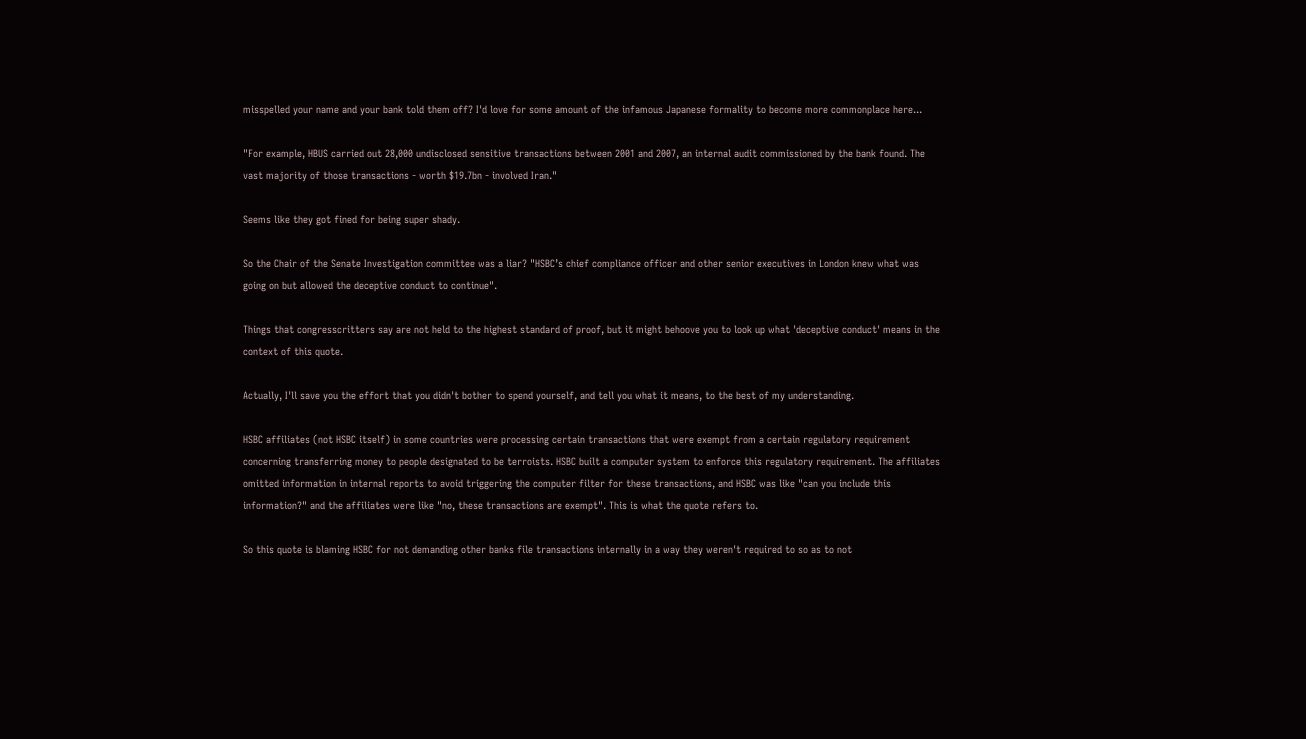misspelled your name and your bank told them off? I'd love for some amount of the infamous Japanese formality to become more commonplace here...

"For example, HBUS carried out 28,000 undisclosed sensitive transactions between 2001 and 2007, an internal audit commissioned by the bank found. The vast majority of those transactions - worth $19.7bn - involved Iran."

Seems like they got fined for being super shady.

So the Chair of the Senate Investigation committee was a liar? "HSBC’s chief compliance officer and other senior executives in London knew what was going on but allowed the deceptive conduct to continue".

Things that congresscritters say are not held to the highest standard of proof, but it might behoove you to look up what 'deceptive conduct' means in the context of this quote.

Actually, I'll save you the effort that you didn't bother to spend yourself, and tell you what it means, to the best of my understanding.

HSBC affiliates (not HSBC itself) in some countries were processing certain transactions that were exempt from a certain regulatory requirement concerning transferring money to people designated to be terroists. HSBC built a computer system to enforce this regulatory requirement. The affiliates omitted information in internal reports to avoid triggering the computer filter for these transactions, and HSBC was like "can you include this information?" and the affiliates were like "no, these transactions are exempt". This is what the quote refers to.

So this quote is blaming HSBC for not demanding other banks file transactions internally in a way they weren't required to so as to not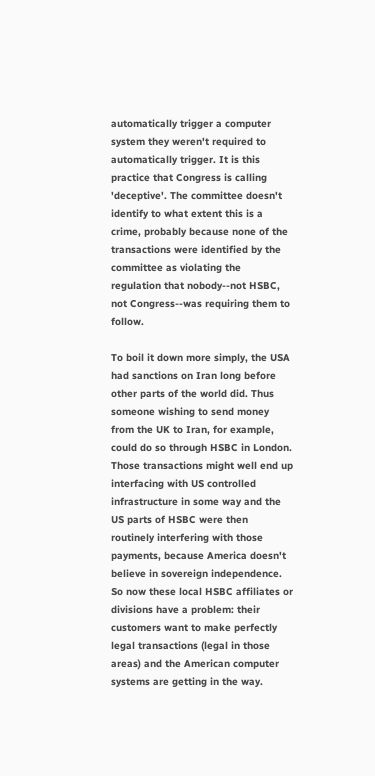automatically trigger a computer system they weren't required to automatically trigger. It is this practice that Congress is calling 'deceptive'. The committee doesn't identify to what extent this is a crime, probably because none of the transactions were identified by the committee as violating the regulation that nobody--not HSBC, not Congress--was requiring them to follow.

To boil it down more simply, the USA had sanctions on Iran long before other parts of the world did. Thus someone wishing to send money from the UK to Iran, for example, could do so through HSBC in London. Those transactions might well end up interfacing with US controlled infrastructure in some way and the US parts of HSBC were then routinely interfering with those payments, because America doesn't believe in sovereign independence. So now these local HSBC affiliates or divisions have a problem: their customers want to make perfectly legal transactions (legal in those areas) and the American computer systems are getting in the way.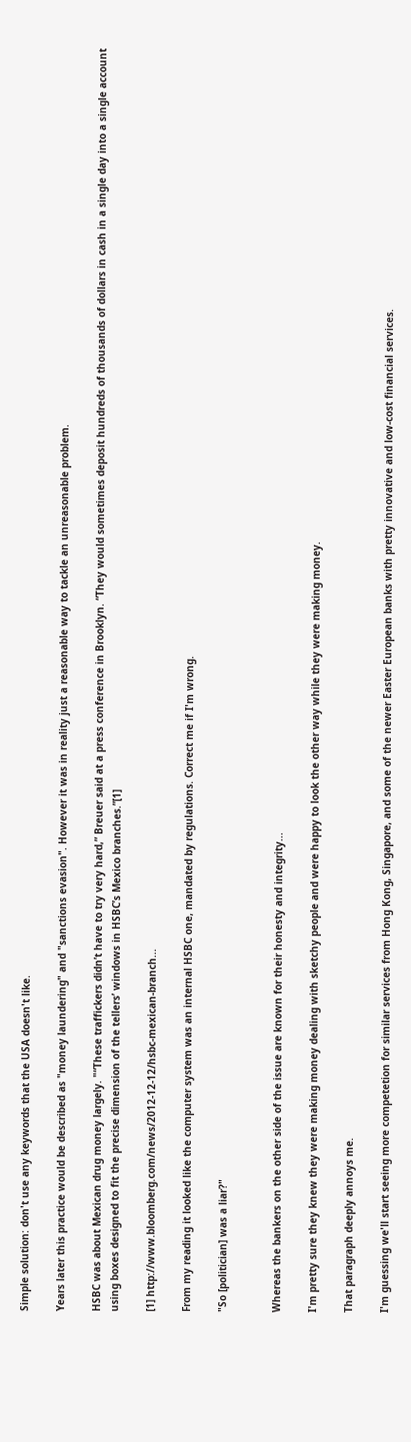Simple solution: don't use any keywords that the USA doesn't like.

Years later this practice would be described as "money laundering" and "sanctions evasion". However it was in reality just a reasonable way to tackle an unreasonable problem.

HSBC was about Mexican drug money largely. "“These traffickers didn’t have to try very hard,” Breuer said at a press conference in Brooklyn. “They would sometimes deposit hundreds of thousands of dollars in cash in a single day into a single account using boxes designed to fit the precise dimension of the tellers’ windows in HSBC’s Mexico branches.”[1]

[1] http://www.bloomberg.com/news/2012-12-12/hsbc-mexican-branch...

From my reading it looked like the computer system was an internal HSBC one, mandated by regulations. Correct me if I'm wrong.

"So [politician] was a liar?"


Whereas the bankers on the other side of the issue are known for their honesty and integrity...

I'm pretty sure they knew they were making money dealing with sketchy people and were happy to look the other way while they were making money.

That paragraph deeply annoys me.

I'm guessing we'll start seeing more competetion for similar services from Hong Kong, Singapore, and some of the newer Easter European banks with pretty innovative and low-cost financial services.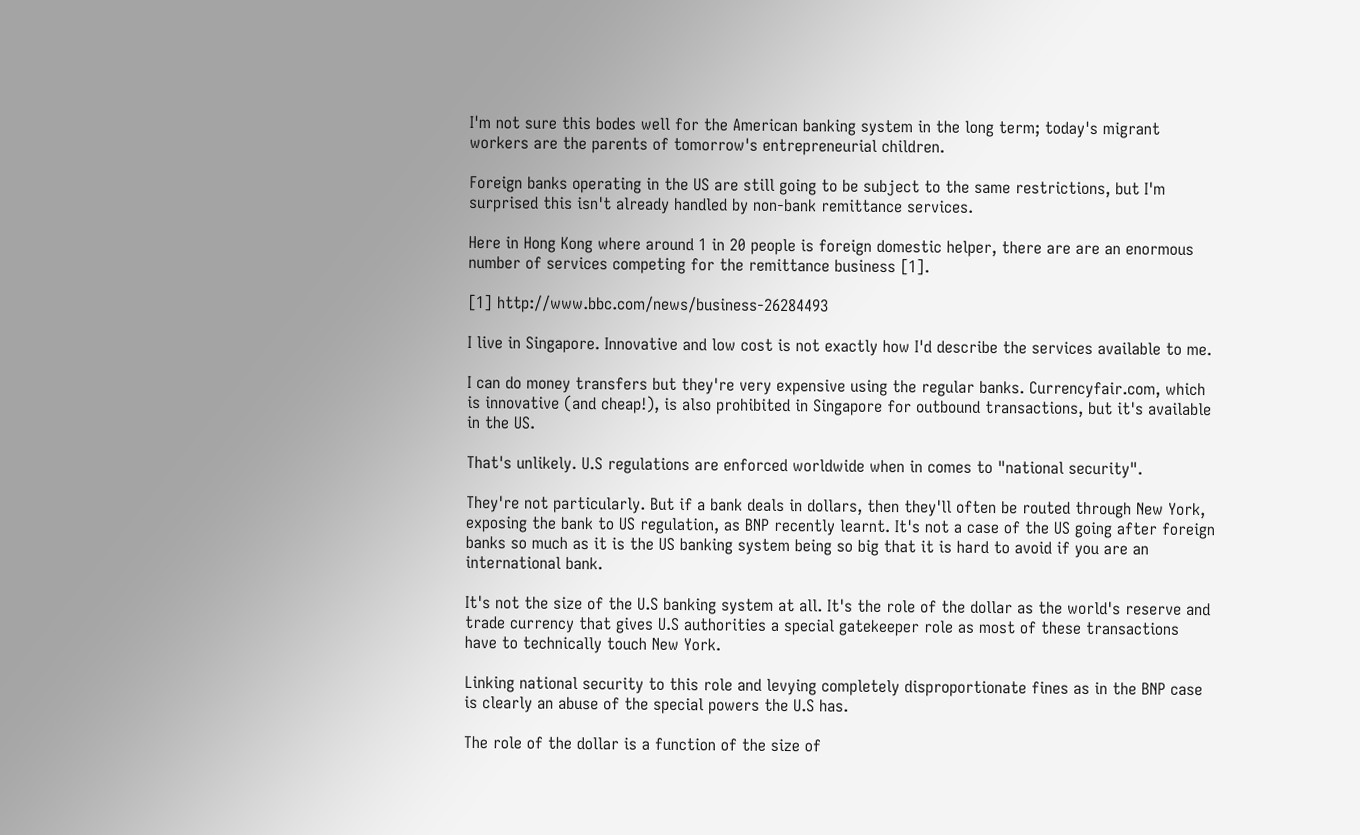I'm not sure this bodes well for the American banking system in the long term; today's migrant workers are the parents of tomorrow's entrepreneurial children.

Foreign banks operating in the US are still going to be subject to the same restrictions, but I'm surprised this isn't already handled by non-bank remittance services.

Here in Hong Kong where around 1 in 20 people is foreign domestic helper, there are are an enormous number of services competing for the remittance business [1].

[1] http://www.bbc.com/news/business-26284493

I live in Singapore. Innovative and low cost is not exactly how I'd describe the services available to me.

I can do money transfers but they're very expensive using the regular banks. Currencyfair.com, which is innovative (and cheap!), is also prohibited in Singapore for outbound transactions, but it's available in the US.

That's unlikely. U.S regulations are enforced worldwide when in comes to "national security".

They're not particularly. But if a bank deals in dollars, then they'll often be routed through New York, exposing the bank to US regulation, as BNP recently learnt. It's not a case of the US going after foreign banks so much as it is the US banking system being so big that it is hard to avoid if you are an international bank.

It's not the size of the U.S banking system at all. It's the role of the dollar as the world's reserve and trade currency that gives U.S authorities a special gatekeeper role as most of these transactions have to technically touch New York.

Linking national security to this role and levying completely disproportionate fines as in the BNP case is clearly an abuse of the special powers the U.S has.

The role of the dollar is a function of the size of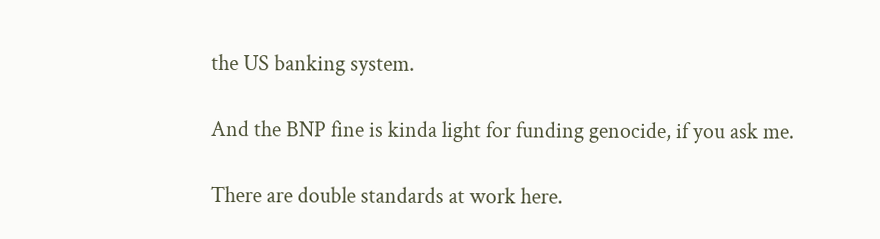the US banking system.

And the BNP fine is kinda light for funding genocide, if you ask me.

There are double standards at work here.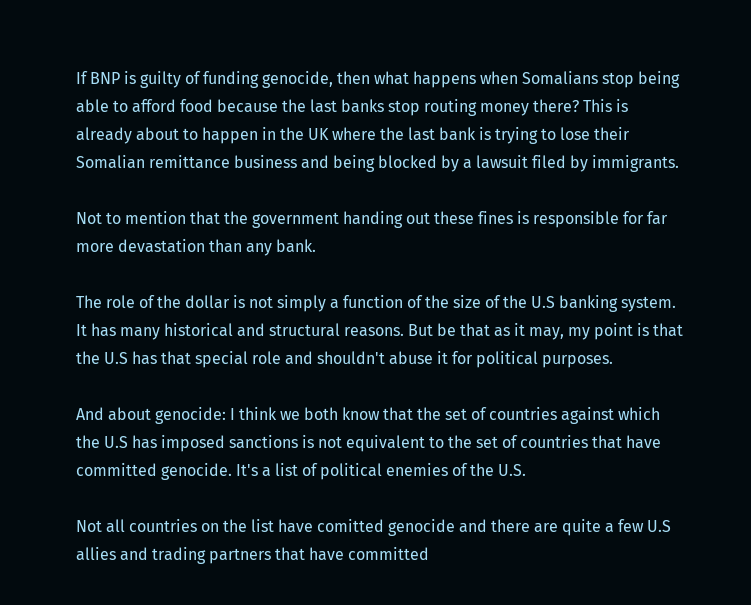If BNP is guilty of funding genocide, then what happens when Somalians stop being able to afford food because the last banks stop routing money there? This is already about to happen in the UK where the last bank is trying to lose their Somalian remittance business and being blocked by a lawsuit filed by immigrants.

Not to mention that the government handing out these fines is responsible for far more devastation than any bank.

The role of the dollar is not simply a function of the size of the U.S banking system. It has many historical and structural reasons. But be that as it may, my point is that the U.S has that special role and shouldn't abuse it for political purposes.

And about genocide: I think we both know that the set of countries against which the U.S has imposed sanctions is not equivalent to the set of countries that have committed genocide. It's a list of political enemies of the U.S.

Not all countries on the list have comitted genocide and there are quite a few U.S allies and trading partners that have committed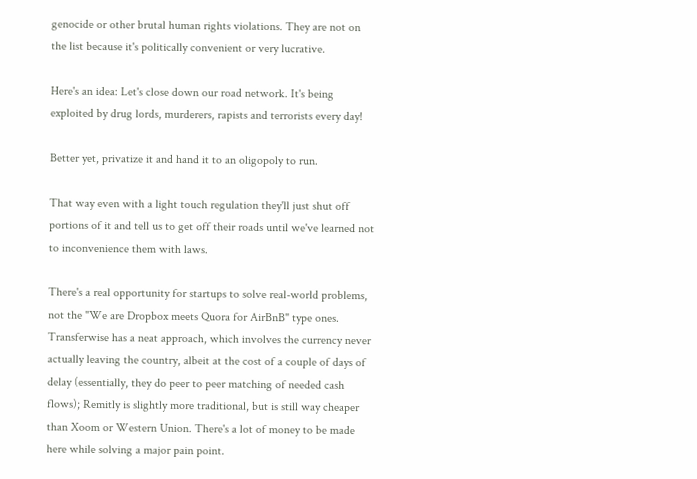genocide or other brutal human rights violations. They are not on the list because it's politically convenient or very lucrative.

Here's an idea: Let's close down our road network. It's being exploited by drug lords, murderers, rapists and terrorists every day!

Better yet, privatize it and hand it to an oligopoly to run.

That way even with a light touch regulation they'll just shut off portions of it and tell us to get off their roads until we've learned not to inconvenience them with laws.

There's a real opportunity for startups to solve real-world problems, not the "We are Dropbox meets Quora for AirBnB" type ones. Transferwise has a neat approach, which involves the currency never actually leaving the country, albeit at the cost of a couple of days of delay (essentially, they do peer to peer matching of needed cash flows); Remitly is slightly more traditional, but is still way cheaper than Xoom or Western Union. There's a lot of money to be made here while solving a major pain point.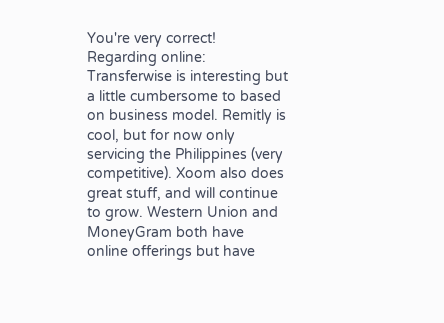You're very correct! Regarding online: Transferwise is interesting but a little cumbersome to based on business model. Remitly is cool, but for now only servicing the Philippines (very competitive). Xoom also does great stuff, and will continue to grow. Western Union and MoneyGram both have online offerings but have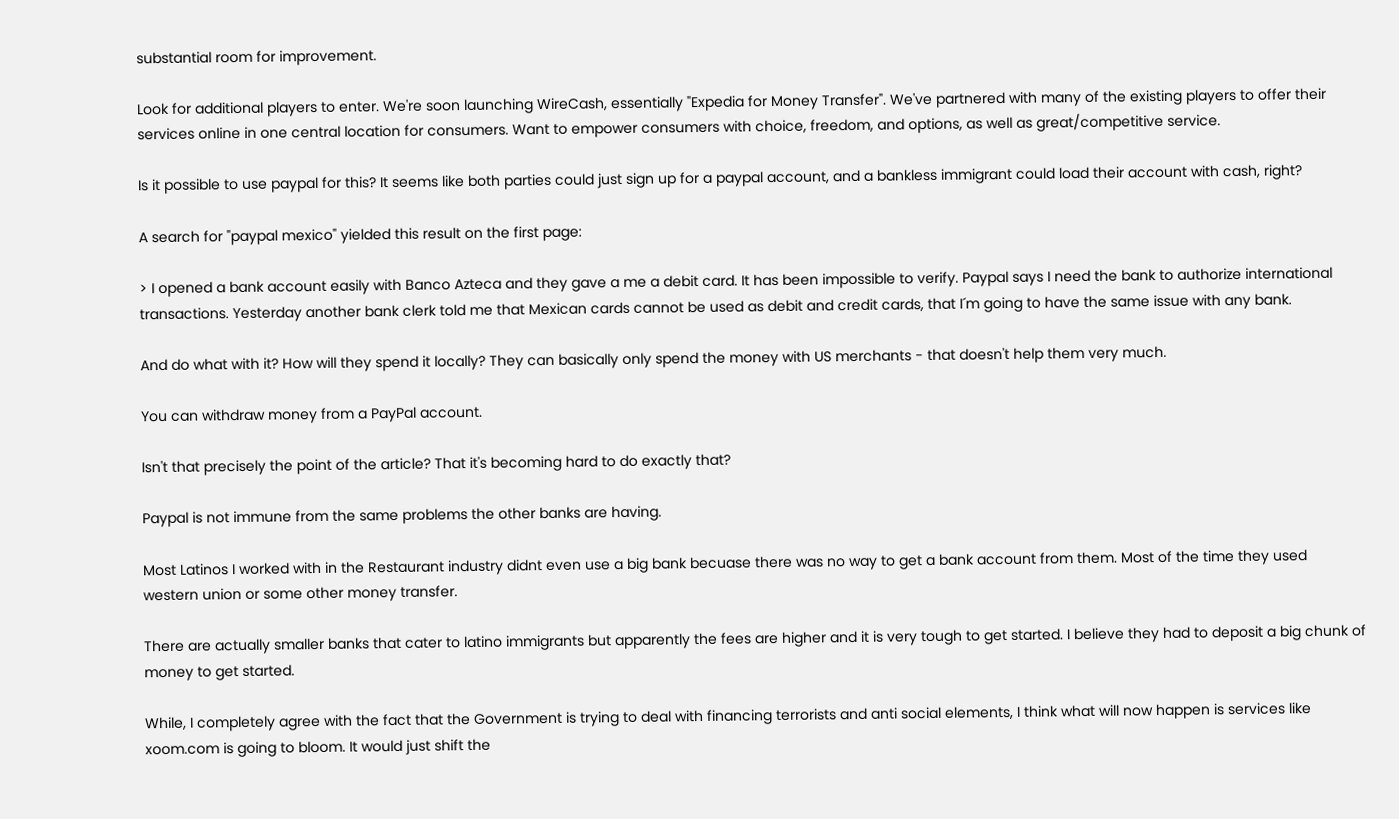substantial room for improvement.

Look for additional players to enter. We're soon launching WireCash, essentially "Expedia for Money Transfer". We've partnered with many of the existing players to offer their services online in one central location for consumers. Want to empower consumers with choice, freedom, and options, as well as great/competitive service.

Is it possible to use paypal for this? It seems like both parties could just sign up for a paypal account, and a bankless immigrant could load their account with cash, right?

A search for "paypal mexico" yielded this result on the first page:

> I opened a bank account easily with Banco Azteca and they gave a me a debit card. It has been impossible to verify. Paypal says I need the bank to authorize international transactions. Yesterday another bank clerk told me that Mexican cards cannot be used as debit and credit cards, that I´m going to have the same issue with any bank.

And do what with it? How will they spend it locally? They can basically only spend the money with US merchants - that doesn't help them very much.

You can withdraw money from a PayPal account.

Isn't that precisely the point of the article? That it's becoming hard to do exactly that?

Paypal is not immune from the same problems the other banks are having.

Most Latinos I worked with in the Restaurant industry didnt even use a big bank becuase there was no way to get a bank account from them. Most of the time they used western union or some other money transfer.

There are actually smaller banks that cater to latino immigrants but apparently the fees are higher and it is very tough to get started. I believe they had to deposit a big chunk of money to get started.

While, I completely agree with the fact that the Government is trying to deal with financing terrorists and anti social elements, I think what will now happen is services like xoom.com is going to bloom. It would just shift the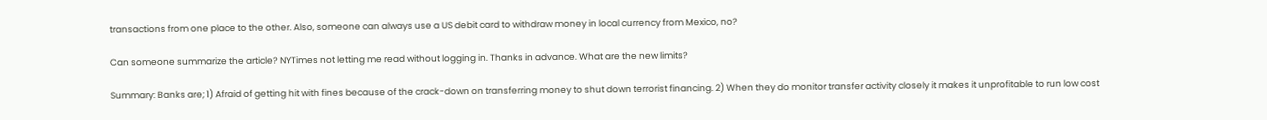transactions from one place to the other. Also, someone can always use a US debit card to withdraw money in local currency from Mexico, no?

Can someone summarize the article? NYTimes not letting me read without logging in. Thanks in advance. What are the new limits?

Summary: Banks are; 1) Afraid of getting hit with fines because of the crack-down on transferring money to shut down terrorist financing. 2) When they do monitor transfer activity closely it makes it unprofitable to run low cost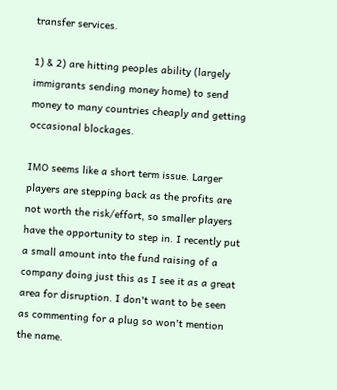transfer services.

1) & 2) are hitting peoples ability (largely immigrants sending money home) to send money to many countries cheaply and getting occasional blockages.

IMO seems like a short term issue. Larger players are stepping back as the profits are not worth the risk/effort, so smaller players have the opportunity to step in. I recently put a small amount into the fund raising of a company doing just this as I see it as a great area for disruption. I don't want to be seen as commenting for a plug so won't mention the name.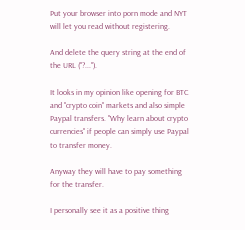Put your browser into porn mode and NYT will let you read without registering.

And delete the query string at the end of the URL ("?...").

It looks in my opinion like opening for BTC and "crypto coin" markets and also simple Paypal transfers. "Why learn about crypto currencies" if people can simply use Paypal to transfer money.

Anyway they will have to pay something for the transfer.

I personally see it as a positive thing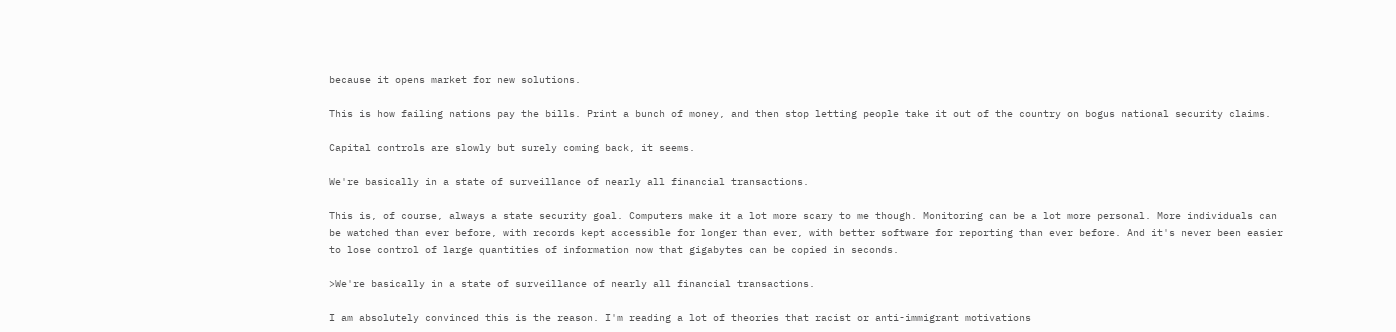because it opens market for new solutions.

This is how failing nations pay the bills. Print a bunch of money, and then stop letting people take it out of the country on bogus national security claims.

Capital controls are slowly but surely coming back, it seems.

We're basically in a state of surveillance of nearly all financial transactions.

This is, of course, always a state security goal. Computers make it a lot more scary to me though. Monitoring can be a lot more personal. More individuals can be watched than ever before, with records kept accessible for longer than ever, with better software for reporting than ever before. And it's never been easier to lose control of large quantities of information now that gigabytes can be copied in seconds.

>We're basically in a state of surveillance of nearly all financial transactions.

I am absolutely convinced this is the reason. I'm reading a lot of theories that racist or anti-immigrant motivations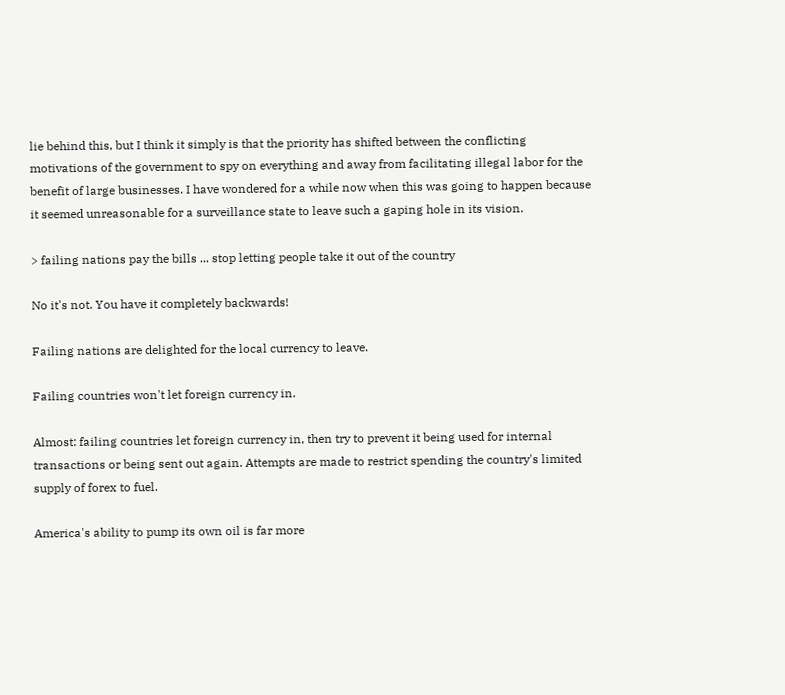lie behind this, but I think it simply is that the priority has shifted between the conflicting motivations of the government to spy on everything and away from facilitating illegal labor for the benefit of large businesses. I have wondered for a while now when this was going to happen because it seemed unreasonable for a surveillance state to leave such a gaping hole in its vision.

> failing nations pay the bills ... stop letting people take it out of the country

No it's not. You have it completely backwards!

Failing nations are delighted for the local currency to leave.

Failing countries won't let foreign currency in.

Almost: failing countries let foreign currency in, then try to prevent it being used for internal transactions or being sent out again. Attempts are made to restrict spending the country's limited supply of forex to fuel.

America's ability to pump its own oil is far more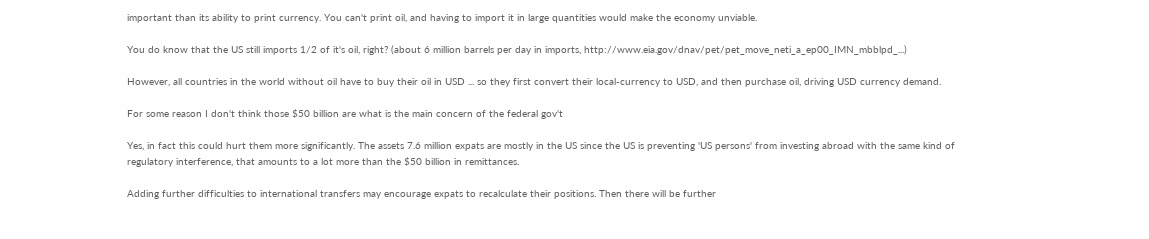important than its ability to print currency. You can't print oil, and having to import it in large quantities would make the economy unviable.

You do know that the US still imports 1/2 of it's oil, right? (about 6 million barrels per day in imports, http://www.eia.gov/dnav/pet/pet_move_neti_a_ep00_IMN_mbblpd_...)

However, all countries in the world without oil have to buy their oil in USD ... so they first convert their local-currency to USD, and then purchase oil, driving USD currency demand.

For some reason I don't think those $50 billion are what is the main concern of the federal gov't

Yes, in fact this could hurt them more significantly. The assets 7.6 million expats are mostly in the US since the US is preventing 'US persons' from investing abroad with the same kind of regulatory interference, that amounts to a lot more than the $50 billion in remittances.

Adding further difficulties to international transfers may encourage expats to recalculate their positions. Then there will be further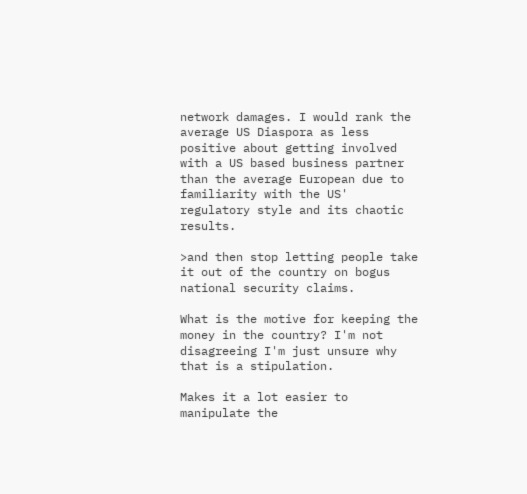network damages. I would rank the average US Diaspora as less positive about getting involved with a US based business partner than the average European due to familiarity with the US' regulatory style and its chaotic results.

>and then stop letting people take it out of the country on bogus national security claims.

What is the motive for keeping the money in the country? I'm not disagreeing I'm just unsure why that is a stipulation.

Makes it a lot easier to manipulate the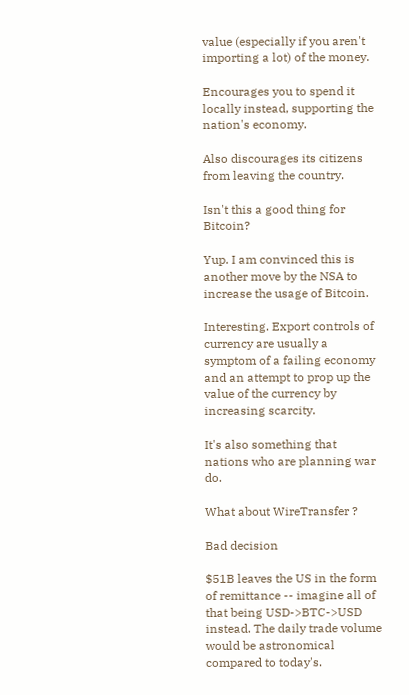value (especially if you aren't importing a lot) of the money.

Encourages you to spend it locally instead, supporting the nation's economy.

Also discourages its citizens from leaving the country.

Isn't this a good thing for Bitcoin?

Yup. I am convinced this is another move by the NSA to increase the usage of Bitcoin.

Interesting. Export controls of currency are usually a symptom of a failing economy and an attempt to prop up the value of the currency by increasing scarcity.

It's also something that nations who are planning war do.

What about WireTransfer ?

Bad decision

$51B leaves the US in the form of remittance -- imagine all of that being USD->BTC->USD instead. The daily trade volume would be astronomical compared to today's.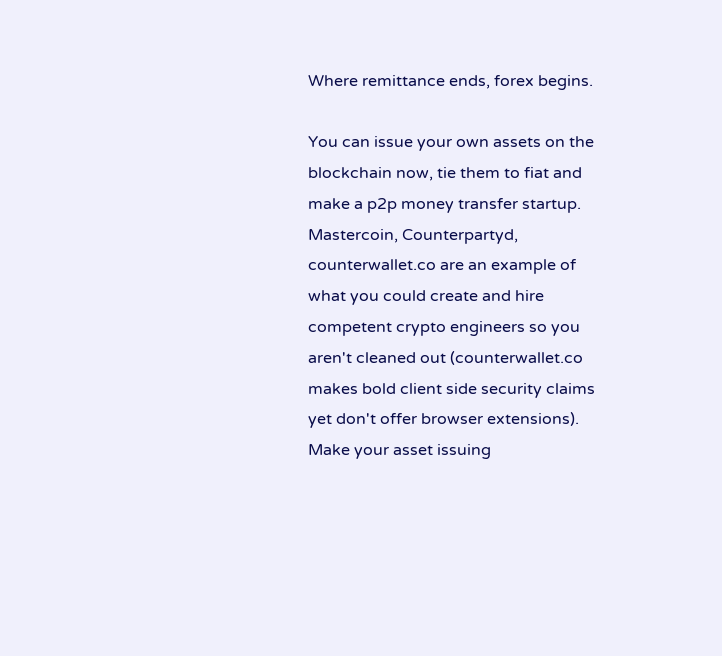Where remittance ends, forex begins.

You can issue your own assets on the blockchain now, tie them to fiat and make a p2p money transfer startup. Mastercoin, Counterpartyd, counterwallet.co are an example of what you could create and hire competent crypto engineers so you aren't cleaned out (counterwallet.co makes bold client side security claims yet don't offer browser extensions). Make your asset issuing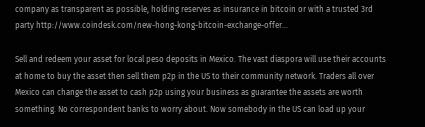company as transparent as possible, holding reserves as insurance in bitcoin or with a trusted 3rd party http://www.coindesk.com/new-hong-kong-bitcoin-exchange-offer...

Sell and redeem your asset for local peso deposits in Mexico. The vast diaspora will use their accounts at home to buy the asset then sell them p2p in the US to their community network. Traders all over Mexico can change the asset to cash p2p using your business as guarantee the assets are worth something. No correspondent banks to worry about. Now somebody in the US can load up your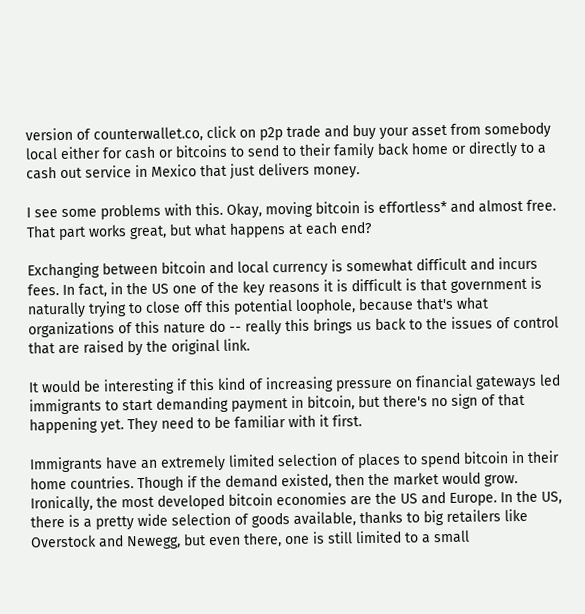version of counterwallet.co, click on p2p trade and buy your asset from somebody local either for cash or bitcoins to send to their family back home or directly to a cash out service in Mexico that just delivers money.

I see some problems with this. Okay, moving bitcoin is effortless* and almost free. That part works great, but what happens at each end?

Exchanging between bitcoin and local currency is somewhat difficult and incurs fees. In fact, in the US one of the key reasons it is difficult is that government is naturally trying to close off this potential loophole, because that's what organizations of this nature do -- really this brings us back to the issues of control that are raised by the original link.

It would be interesting if this kind of increasing pressure on financial gateways led immigrants to start demanding payment in bitcoin, but there's no sign of that happening yet. They need to be familiar with it first.

Immigrants have an extremely limited selection of places to spend bitcoin in their home countries. Though if the demand existed, then the market would grow. Ironically, the most developed bitcoin economies are the US and Europe. In the US, there is a pretty wide selection of goods available, thanks to big retailers like Overstock and Newegg, but even there, one is still limited to a small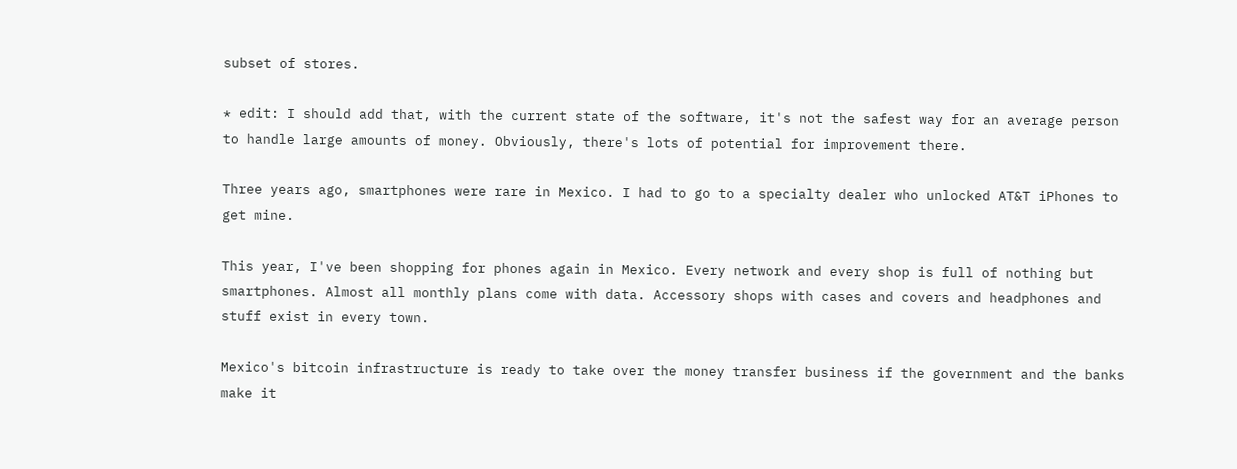subset of stores.

* edit: I should add that, with the current state of the software, it's not the safest way for an average person to handle large amounts of money. Obviously, there's lots of potential for improvement there.

Three years ago, smartphones were rare in Mexico. I had to go to a specialty dealer who unlocked AT&T iPhones to get mine.

This year, I've been shopping for phones again in Mexico. Every network and every shop is full of nothing but smartphones. Almost all monthly plans come with data. Accessory shops with cases and covers and headphones and stuff exist in every town.

Mexico's bitcoin infrastructure is ready to take over the money transfer business if the government and the banks make it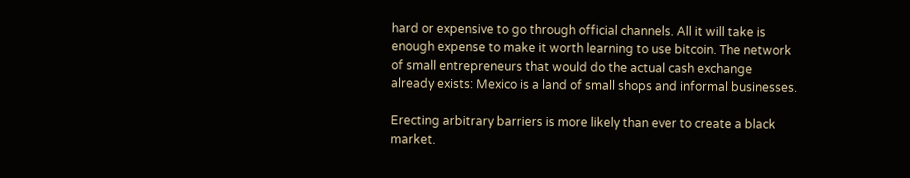hard or expensive to go through official channels. All it will take is enough expense to make it worth learning to use bitcoin. The network of small entrepreneurs that would do the actual cash exchange already exists: Mexico is a land of small shops and informal businesses.

Erecting arbitrary barriers is more likely than ever to create a black market.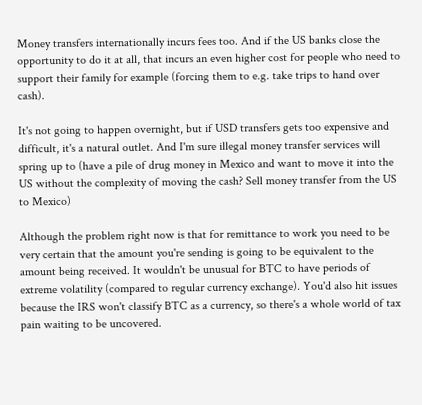Money transfers internationally incurs fees too. And if the US banks close the opportunity to do it at all, that incurs an even higher cost for people who need to support their family for example (forcing them to e.g. take trips to hand over cash).

It's not going to happen overnight, but if USD transfers gets too expensive and difficult, it's a natural outlet. And I'm sure illegal money transfer services will spring up to (have a pile of drug money in Mexico and want to move it into the US without the complexity of moving the cash? Sell money transfer from the US to Mexico)

Although the problem right now is that for remittance to work you need to be very certain that the amount you're sending is going to be equivalent to the amount being received. It wouldn't be unusual for BTC to have periods of extreme volatility (compared to regular currency exchange). You'd also hit issues because the IRS won't classify BTC as a currency, so there's a whole world of tax pain waiting to be uncovered.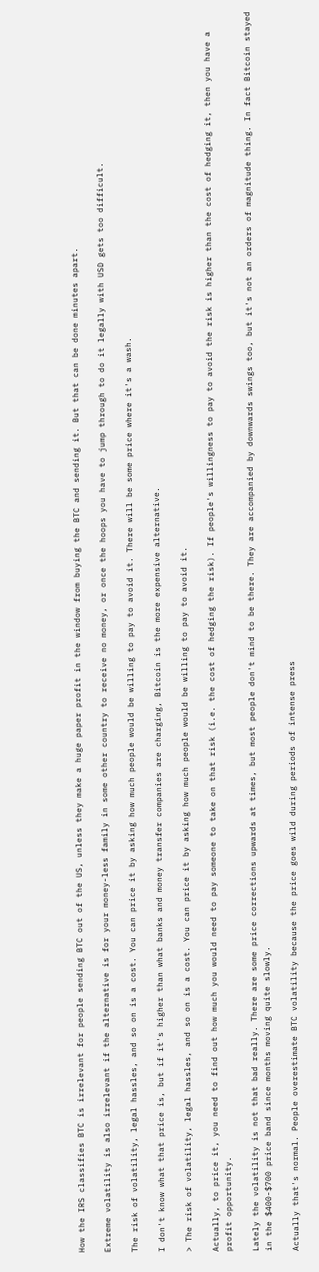How the IRS classifies BTC is irrelevant for people sending BTC out of the US, unless they make a huge paper profit in the window from buying the BTC and sending it. But that can be done minutes apart.

Extreme volatility is also irrelevant if the alternative is for your money-less family in some other country to receive no money, or once the hoops you have to jump through to do it legally with USD gets too difficult.

The risk of volatility, legal hassles, and so on is a cost. You can price it by asking how much people would be willing to pay to avoid it. There will be some price where it's a wash.

I don't know what that price is, but if it's higher than what banks and money transfer companies are charging, Bitcoin is the more expensive alternative.

> The risk of volatility, legal hassles, and so on is a cost. You can price it by asking how much people would be willing to pay to avoid it.

Actually, to price it, you need to find out how much you would need to pay someone to take on that risk (i.e. the cost of hedging the risk). If people's willingness to pay to avoid the risk is higher than the cost of hedging it, then you have a profit opportunity.

Lately the volatility is not that bad really. There are some price corrections upwards at times, but most people don't mind to be there. They are accompanied by downwards swings too, but it's not an orders of magnitude thing. In fact Bitcoin stayed in the $400-$700 price band since months moving quite slowly.

Actually that's normal. People overestimate BTC volatility because the price goes wild during periods of intense press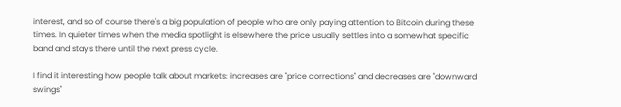interest, and so of course there's a big population of people who are only paying attention to Bitcoin during these times. In quieter times when the media spotlight is elsewhere the price usually settles into a somewhat specific band and stays there until the next press cycle.

I find it interesting how people talk about markets: increases are "price corrections" and decreases are "downward swings"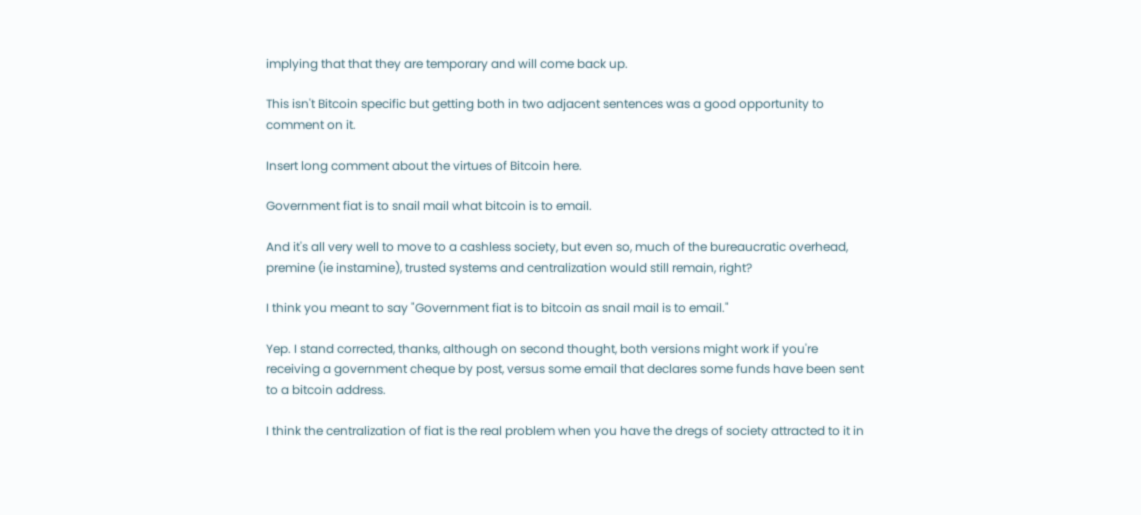implying that that they are temporary and will come back up.

This isn't Bitcoin specific but getting both in two adjacent sentences was a good opportunity to comment on it.

Insert long comment about the virtues of Bitcoin here.

Government fiat is to snail mail what bitcoin is to email.

And it's all very well to move to a cashless society, but even so, much of the bureaucratic overhead, premine (ie instamine), trusted systems and centralization would still remain, right?

I think you meant to say "Government fiat is to bitcoin as snail mail is to email."

Yep. I stand corrected, thanks, although on second thought, both versions might work if you're receiving a government cheque by post, versus some email that declares some funds have been sent to a bitcoin address.

I think the centralization of fiat is the real problem when you have the dregs of society attracted to it in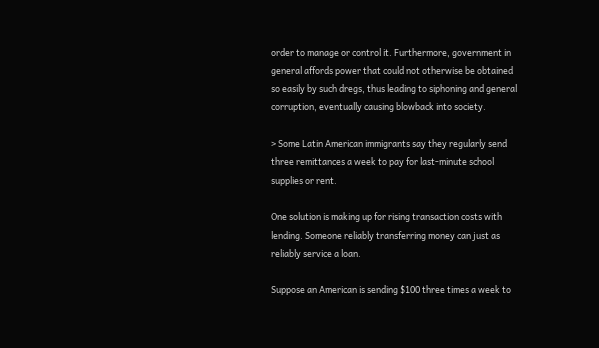order to manage or control it. Furthermore, government in general affords power that could not otherwise be obtained so easily by such dregs, thus leading to siphoning and general corruption, eventually causing blowback into society.

> Some Latin American immigrants say they regularly send three remittances a week to pay for last-minute school supplies or rent.

One solution is making up for rising transaction costs with lending. Someone reliably transferring money can just as reliably service a loan.

Suppose an American is sending $100 three times a week to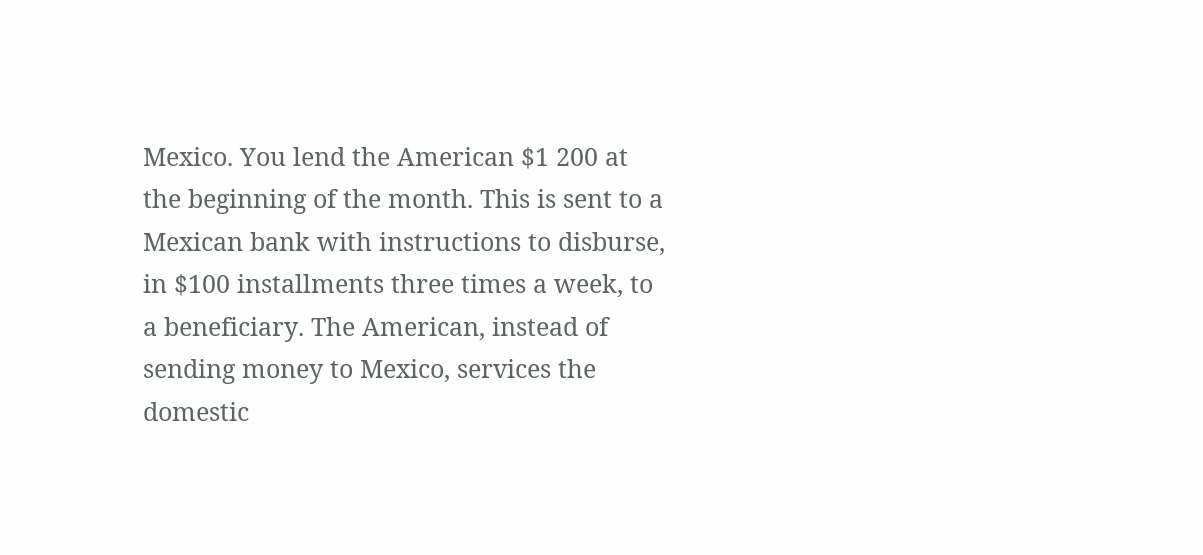Mexico. You lend the American $1 200 at the beginning of the month. This is sent to a Mexican bank with instructions to disburse, in $100 installments three times a week, to a beneficiary. The American, instead of sending money to Mexico, services the domestic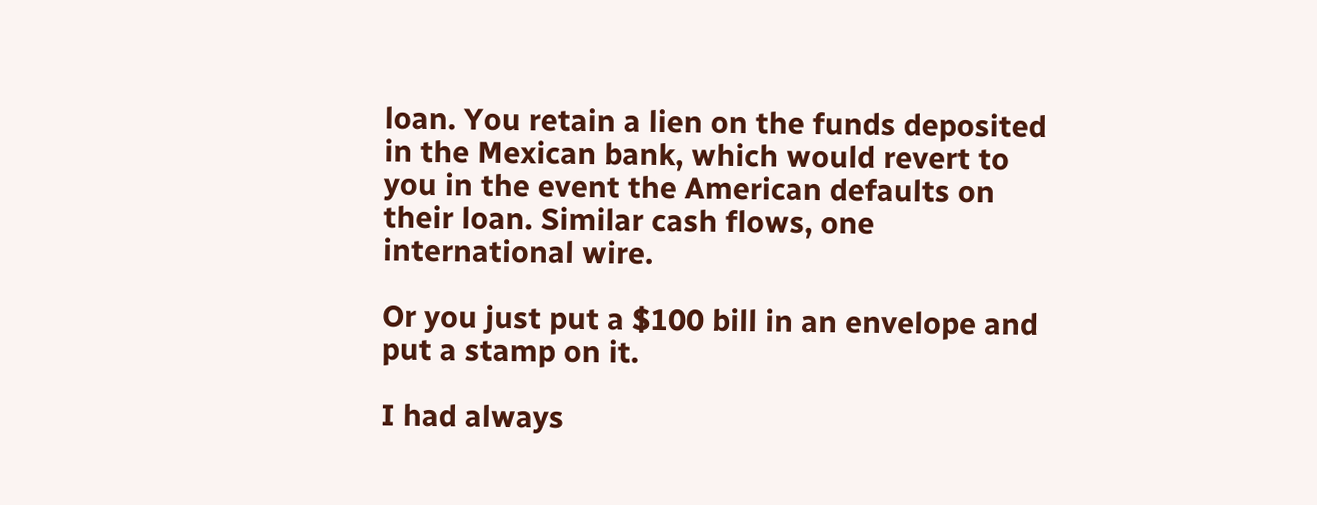loan. You retain a lien on the funds deposited in the Mexican bank, which would revert to you in the event the American defaults on their loan. Similar cash flows, one international wire.

Or you just put a $100 bill in an envelope and put a stamp on it.

I had always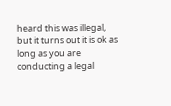heard this was illegal, but it turns out it is ok as long as you are conducting a legal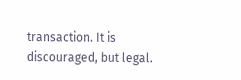transaction. It is discouraged, but legal.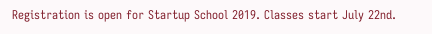Registration is open for Startup School 2019. Classes start July 22nd.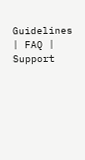Guidelines | FAQ | Support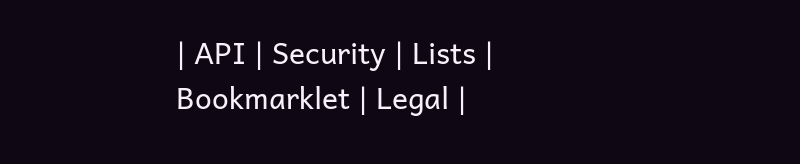| API | Security | Lists | Bookmarklet | Legal |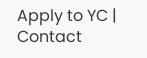Apply to YC | Contact